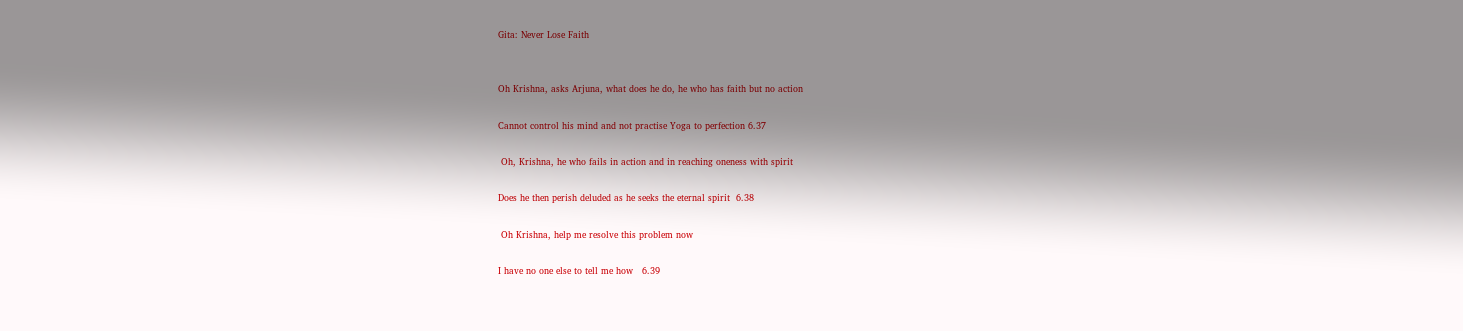Gita: Never Lose Faith


Oh Krishna, asks Arjuna, what does he do, he who has faith but no action

Cannot control his mind and not practise Yoga to perfection 6.37

 Oh, Krishna, he who fails in action and in reaching oneness with spirit

Does he then perish deluded as he seeks the eternal spirit  6.38

 Oh Krishna, help me resolve this problem now

I have no one else to tell me how   6.39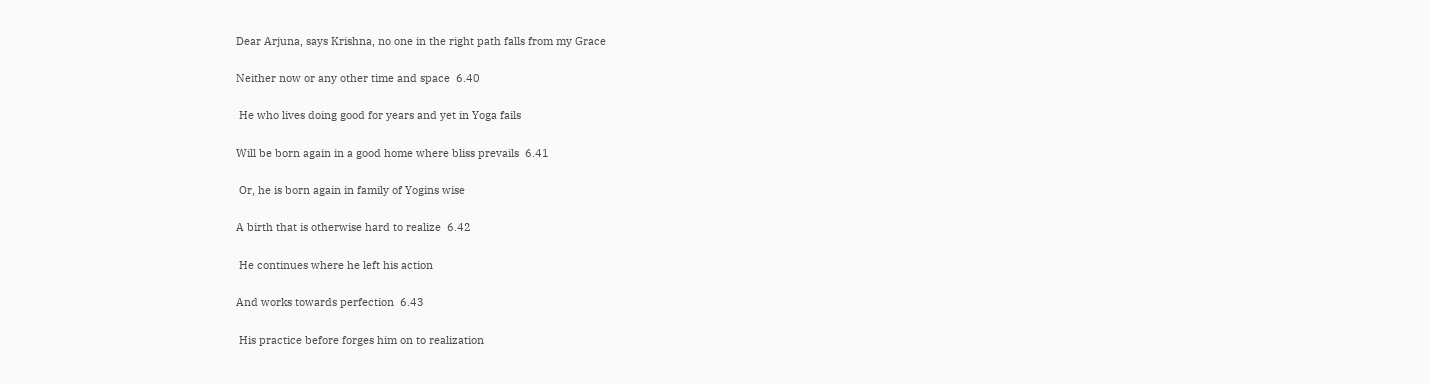Dear Arjuna, says Krishna, no one in the right path falls from my Grace

Neither now or any other time and space  6.40

 He who lives doing good for years and yet in Yoga fails

Will be born again in a good home where bliss prevails  6.41

 Or, he is born again in family of Yogins wise

A birth that is otherwise hard to realize  6.42

 He continues where he left his action

And works towards perfection  6.43

 His practice before forges him on to realization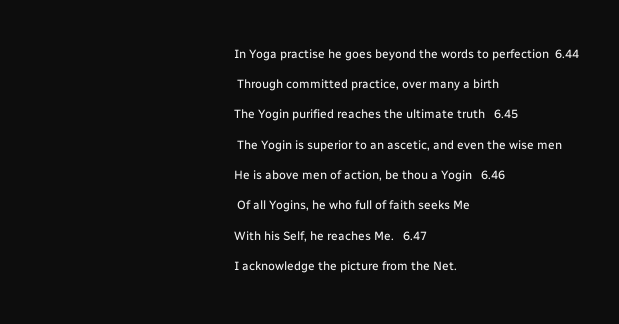In Yoga practise he goes beyond the words to perfection  6.44

 Through committed practice, over many a birth

The Yogin purified reaches the ultimate truth   6.45

 The Yogin is superior to an ascetic, and even the wise men

He is above men of action, be thou a Yogin   6.46

 Of all Yogins, he who full of faith seeks Me

With his Self, he reaches Me.   6.47

I acknowledge the picture from the Net.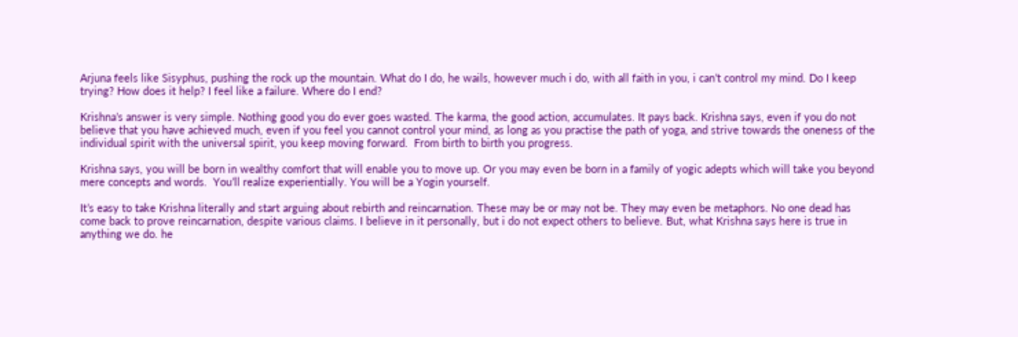Arjuna feels like Sisyphus, pushing the rock up the mountain. What do I do, he wails, however much i do, with all faith in you, i can’t control my mind. Do I keep trying? How does it help? I feel like a failure. Where do I end?

Krishna’s answer is very simple. Nothing good you do ever goes wasted. The karma, the good action, accumulates. It pays back. Krishna says, even if you do not believe that you have achieved much, even if you feel you cannot control your mind, as long as you practise the path of yoga, and strive towards the oneness of the individual spirit with the universal spirit, you keep moving forward.  From birth to birth you progress.

Krishna says, you will be born in wealthy comfort that will enable you to move up. Or you may even be born in a family of yogic adepts which will take you beyond mere concepts and words.  You’ll realize experientially. You will be a Yogin yourself.

It’s easy to take Krishna literally and start arguing about rebirth and reincarnation. These may be or may not be. They may even be metaphors. No one dead has come back to prove reincarnation, despite various claims. I believe in it personally, but i do not expect others to believe. But, what Krishna says here is true in anything we do. he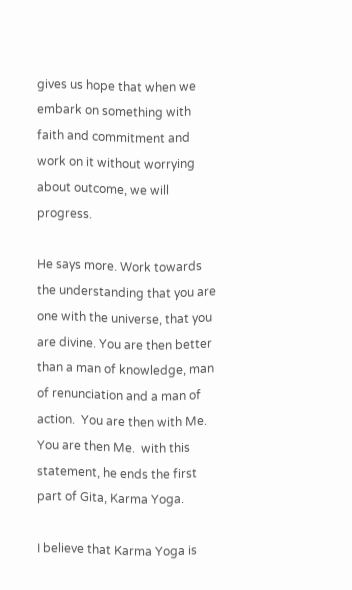gives us hope that when we embark on something with faith and commitment and work on it without worrying about outcome, we will progress.

He says more. Work towards the understanding that you are one with the universe, that you are divine. You are then better than a man of knowledge, man of renunciation and a man of action.  You are then with Me. You are then Me.  with this statement, he ends the first part of Gita, Karma Yoga.

I believe that Karma Yoga is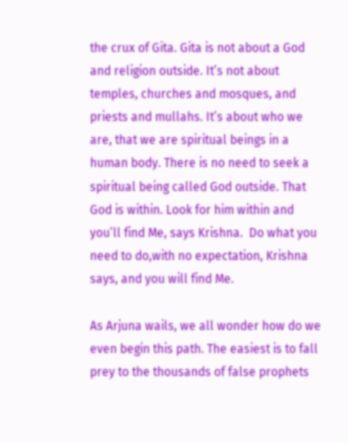the crux of Gita. Gita is not about a God and religion outside. It’s not about temples, churches and mosques, and priests and mullahs. It’s about who we are, that we are spiritual beings in a human body. There is no need to seek a spiritual being called God outside. That God is within. Look for him within and you’ll find Me, says Krishna.  Do what you need to do,with no expectation, Krishna says, and you will find Me.

As Arjuna wails, we all wonder how do we even begin this path. The easiest is to fall prey to the thousands of false prophets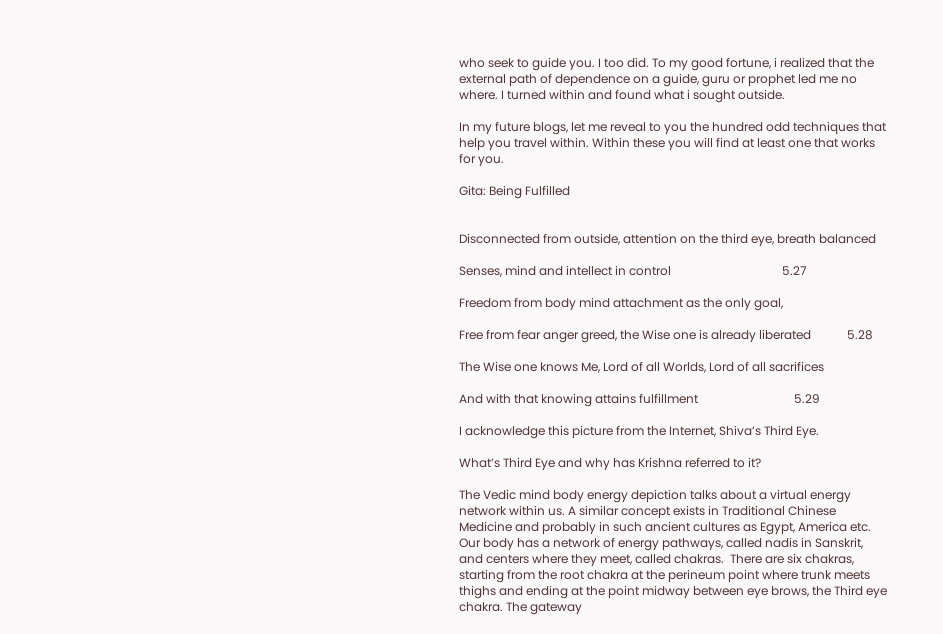who seek to guide you. I too did. To my good fortune, i realized that the external path of dependence on a guide, guru or prophet led me no where. I turned within and found what i sought outside.

In my future blogs, let me reveal to you the hundred odd techniques that help you travel within. Within these you will find at least one that works for you.

Gita: Being Fulfilled


Disconnected from outside, attention on the third eye, breath balanced

Senses, mind and intellect in control                                     5.27

Freedom from body mind attachment as the only goal,

Free from fear anger greed, the Wise one is already liberated            5.28

The Wise one knows Me, Lord of all Worlds, Lord of all sacrifices

And with that knowing attains fulfillment                                5.29

I acknowledge this picture from the Internet, Shiva’s Third Eye.

What’s Third Eye and why has Krishna referred to it?

The Vedic mind body energy depiction talks about a virtual energy network within us. A similar concept exists in Traditional Chinese Medicine and probably in such ancient cultures as Egypt, America etc. Our body has a network of energy pathways, called nadis in Sanskrit, and centers where they meet, called chakras.  There are six chakras, starting from the root chakra at the perineum point where trunk meets thighs and ending at the point midway between eye brows, the Third eye chakra. The gateway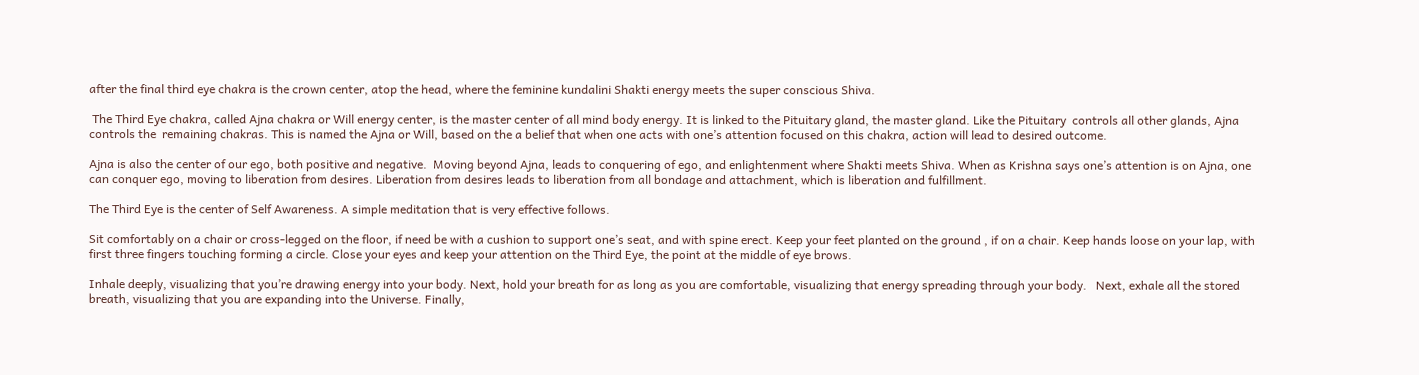after the final third eye chakra is the crown center, atop the head, where the feminine kundalini Shakti energy meets the super conscious Shiva.

 The Third Eye chakra, called Ajna chakra or Will energy center, is the master center of all mind body energy. It is linked to the Pituitary gland, the master gland. Like the Pituitary  controls all other glands, Ajna controls the  remaining chakras. This is named the Ajna or Will, based on the a belief that when one acts with one’s attention focused on this chakra, action will lead to desired outcome.

Ajna is also the center of our ego, both positive and negative.  Moving beyond Ajna, leads to conquering of ego, and enlightenment where Shakti meets Shiva. When as Krishna says one’s attention is on Ajna, one can conquer ego, moving to liberation from desires. Liberation from desires leads to liberation from all bondage and attachment, which is liberation and fulfillment.

The Third Eye is the center of Self Awareness. A simple meditation that is very effective follows.

Sit comfortably on a chair or cross-legged on the floor, if need be with a cushion to support one’s seat, and with spine erect. Keep your feet planted on the ground , if on a chair. Keep hands loose on your lap, with first three fingers touching forming a circle. Close your eyes and keep your attention on the Third Eye, the point at the middle of eye brows.

Inhale deeply, visualizing that you’re drawing energy into your body. Next, hold your breath for as long as you are comfortable, visualizing that energy spreading through your body.   Next, exhale all the stored breath, visualizing that you are expanding into the Universe. Finally,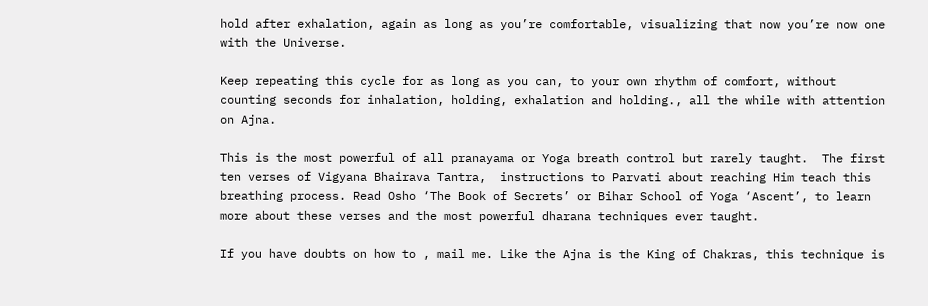hold after exhalation, again as long as you’re comfortable, visualizing that now you’re now one with the Universe.

Keep repeating this cycle for as long as you can, to your own rhythm of comfort, without counting seconds for inhalation, holding, exhalation and holding., all the while with attention on Ajna.

This is the most powerful of all pranayama or Yoga breath control but rarely taught.  The first ten verses of Vigyana Bhairava Tantra,  instructions to Parvati about reaching Him teach this breathing process. Read Osho ‘The Book of Secrets’ or Bihar School of Yoga ‘Ascent’, to learn more about these verses and the most powerful dharana techniques ever taught.

If you have doubts on how to , mail me. Like the Ajna is the King of Chakras, this technique is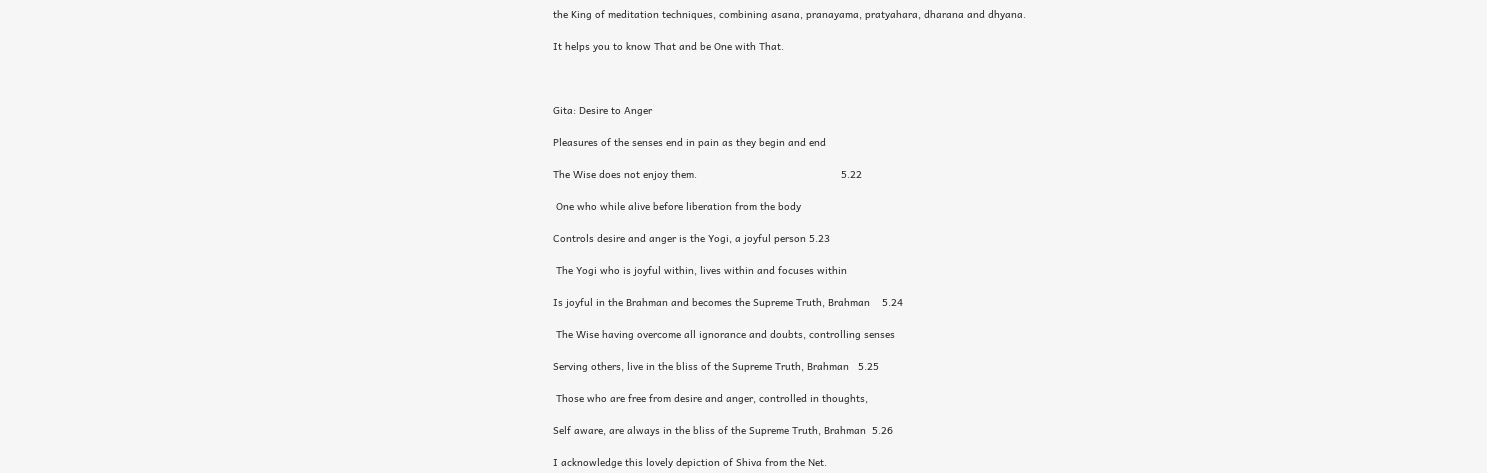the King of meditation techniques, combining asana, pranayama, pratyahara, dharana and dhyana.

It helps you to know That and be One with That.



Gita: Desire to Anger

Pleasures of the senses end in pain as they begin and end

The Wise does not enjoy them.                                                5.22

 One who while alive before liberation from the body

Controls desire and anger is the Yogi, a joyful person 5.23

 The Yogi who is joyful within, lives within and focuses within

Is joyful in the Brahman and becomes the Supreme Truth, Brahman    5.24

 The Wise having overcome all ignorance and doubts, controlling senses

Serving others, live in the bliss of the Supreme Truth, Brahman   5.25

 Those who are free from desire and anger, controlled in thoughts,

Self aware, are always in the bliss of the Supreme Truth, Brahman  5.26

I acknowledge this lovely depiction of Shiva from the Net.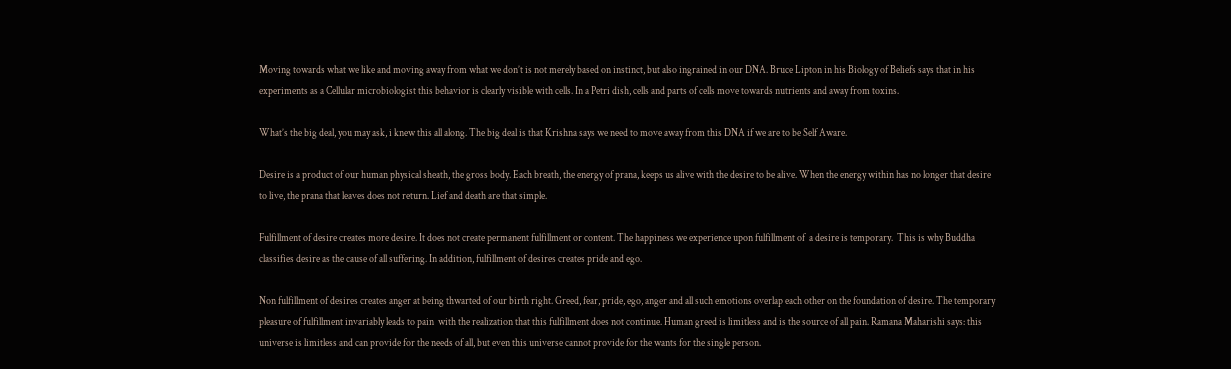Moving towards what we like and moving away from what we don’t is not merely based on instinct, but also ingrained in our DNA. Bruce Lipton in his Biology of Beliefs says that in his experiments as a Cellular microbiologist this behavior is clearly visible with cells. In a Petri dish, cells and parts of cells move towards nutrients and away from toxins.

What’s the big deal, you may ask, i knew this all along. The big deal is that Krishna says we need to move away from this DNA if we are to be Self Aware.

Desire is a product of our human physical sheath, the gross body. Each breath, the energy of prana, keeps us alive with the desire to be alive. When the energy within has no longer that desire to live, the prana that leaves does not return. Lief and death are that simple.

Fulfillment of desire creates more desire. It does not create permanent fulfillment or content. The happiness we experience upon fulfillment of  a desire is temporary.  This is why Buddha classifies desire as the cause of all suffering. In addition, fulfillment of desires creates pride and ego.

Non fulfillment of desires creates anger at being thwarted of our birth right. Greed, fear, pride, ego, anger and all such emotions overlap each other on the foundation of desire. The temporary pleasure of fulfillment invariably leads to pain  with the realization that this fulfillment does not continue. Human greed is limitless and is the source of all pain. Ramana Maharishi says: this universe is limitless and can provide for the needs of all, but even this universe cannot provide for the wants for the single person.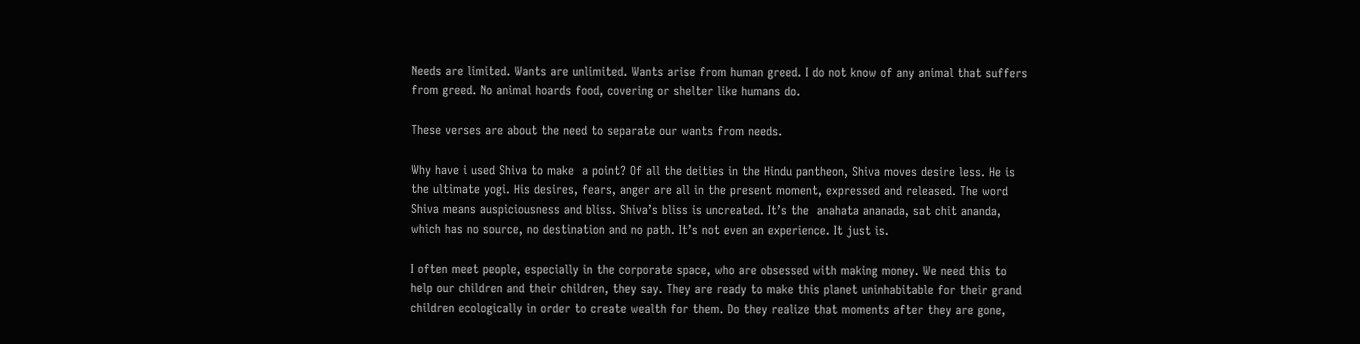Needs are limited. Wants are unlimited. Wants arise from human greed. I do not know of any animal that suffers from greed. No animal hoards food, covering or shelter like humans do.

These verses are about the need to separate our wants from needs.

Why have i used Shiva to make  a point? Of all the deities in the Hindu pantheon, Shiva moves desire less. He is the ultimate yogi. His desires, fears, anger are all in the present moment, expressed and released. The word Shiva means auspiciousness and bliss. Shiva’s bliss is uncreated. It’s the  anahata ananada, sat chit ananda, which has no source, no destination and no path. It’s not even an experience. It just is.

I often meet people, especially in the corporate space, who are obsessed with making money. We need this to help our children and their children, they say. They are ready to make this planet uninhabitable for their grand children ecologically in order to create wealth for them. Do they realize that moments after they are gone,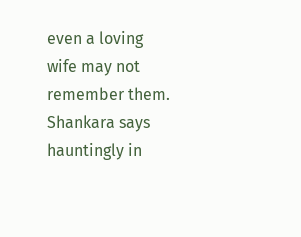even a loving wife may not remember them. Shankara says hauntingly in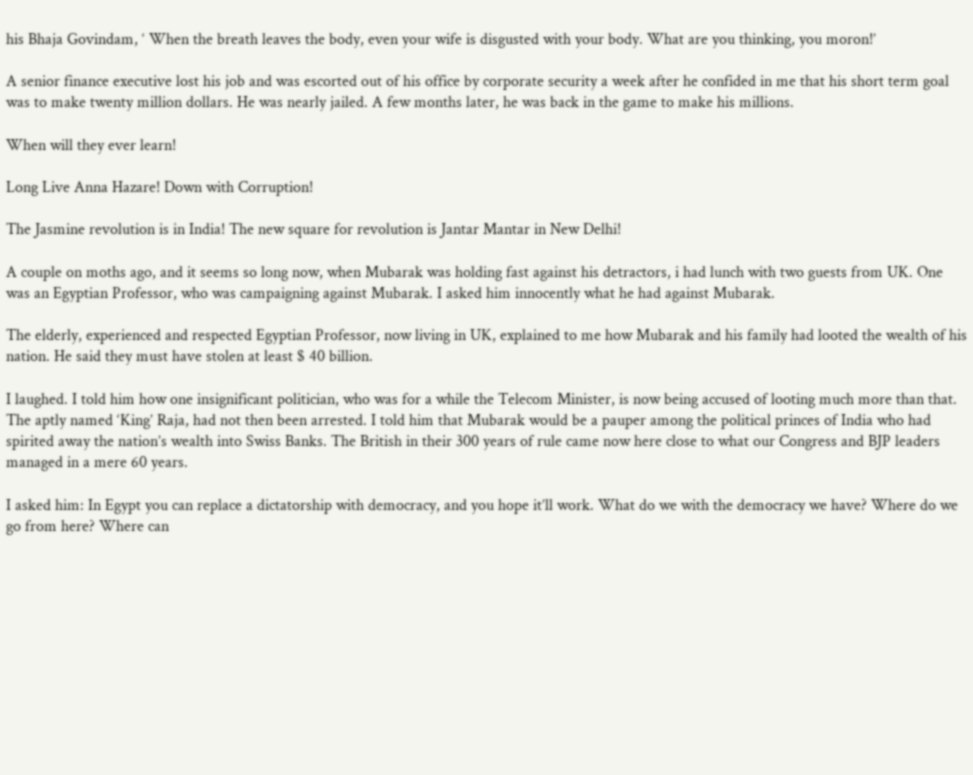his Bhaja Govindam, ‘ When the breath leaves the body, even your wife is disgusted with your body. What are you thinking, you moron!’

A senior finance executive lost his job and was escorted out of his office by corporate security a week after he confided in me that his short term goal was to make twenty million dollars. He was nearly jailed. A few months later, he was back in the game to make his millions.

When will they ever learn!

Long Live Anna Hazare! Down with Corruption!

The Jasmine revolution is in India! The new square for revolution is Jantar Mantar in New Delhi!

A couple on moths ago, and it seems so long now, when Mubarak was holding fast against his detractors, i had lunch with two guests from UK. One was an Egyptian Professor, who was campaigning against Mubarak. I asked him innocently what he had against Mubarak.

The elderly, experienced and respected Egyptian Professor, now living in UK, explained to me how Mubarak and his family had looted the wealth of his nation. He said they must have stolen at least $ 40 billion.

I laughed. I told him how one insignificant politician, who was for a while the Telecom Minister, is now being accused of looting much more than that. The aptly named ‘King’ Raja, had not then been arrested. I told him that Mubarak would be a pauper among the political princes of India who had spirited away the nation’s wealth into Swiss Banks. The British in their 300 years of rule came now here close to what our Congress and BJP leaders managed in a mere 60 years.

I asked him: In Egypt you can replace a dictatorship with democracy, and you hope it’ll work. What do we with the democracy we have? Where do we go from here? Where can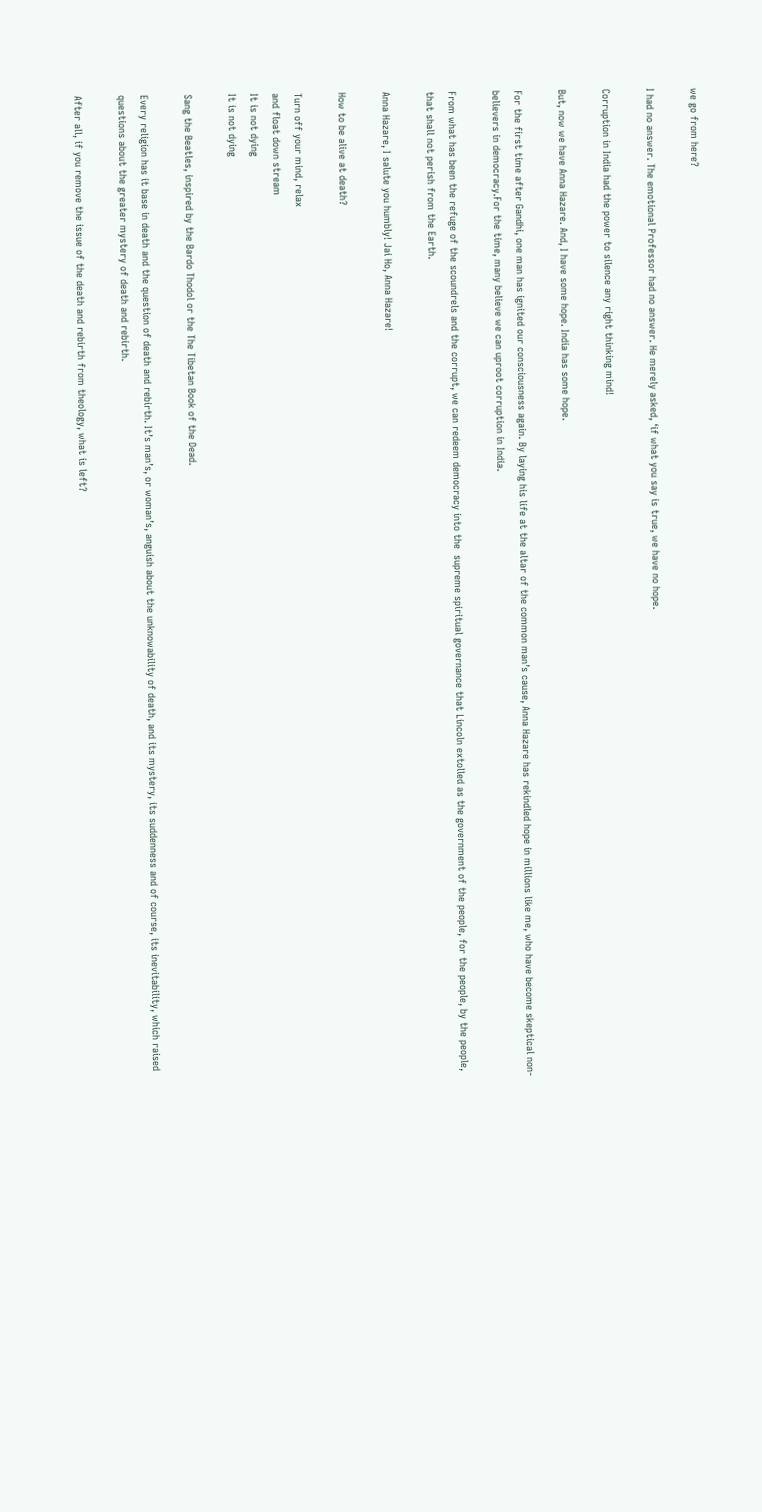we go from here?

I had no answer. The emotional Professor had no answer. He merely asked, ‘if what you say is true, we have no hope.

Corruption in India had the power to silence any right thinking mind!

But, now we have Anna Hazare. And, I have some hope. India has some hope.

For the first time after Gandhi, one man has ignited our consciousness again. By laying his life at the altar of the common man’s cause, Anna Hazare has rekindled hope in millions like me, who have become skeptical non-believers in democracy.For the time, many believe we can uproot corruption in India.

From what has been the refuge of the scoundrels and the corrupt, we can redeem democracy into the  supreme spiritual governance that Lincoln extolled as the government of the people, for the people, by the people, that shall not perish from the Earth.

Anna Hazare, I salute you humbly! Jai Ho, Anna Hazare!

How to be alive at death?

Turn off your mind, relax
and float down stream
It is not dying
It is not dying

Sang the Beatles, inspired by the Bardo Thodol or the The Tibetan Book of the Dead.

Every religion has it base in death and the question of death and rebirth. It’s man’s, or woman’s, anguish about the unknowability of death, and its mystery, its suddenness and of course, its inevitability, which raised questions about the greater mystery of death and rebirth.

After all, if you remove the issue of the death and rebirth from theology, what is left?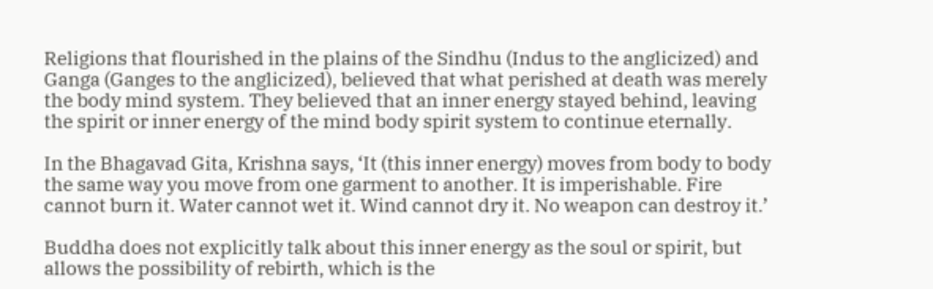Religions that flourished in the plains of the Sindhu (Indus to the anglicized) and Ganga (Ganges to the anglicized), believed that what perished at death was merely the body mind system. They believed that an inner energy stayed behind, leaving the spirit or inner energy of the mind body spirit system to continue eternally.

In the Bhagavad Gita, Krishna says, ‘It (this inner energy) moves from body to body the same way you move from one garment to another. It is imperishable. Fire cannot burn it. Water cannot wet it. Wind cannot dry it. No weapon can destroy it.’

Buddha does not explicitly talk about this inner energy as the soul or spirit, but allows the possibility of rebirth, which is the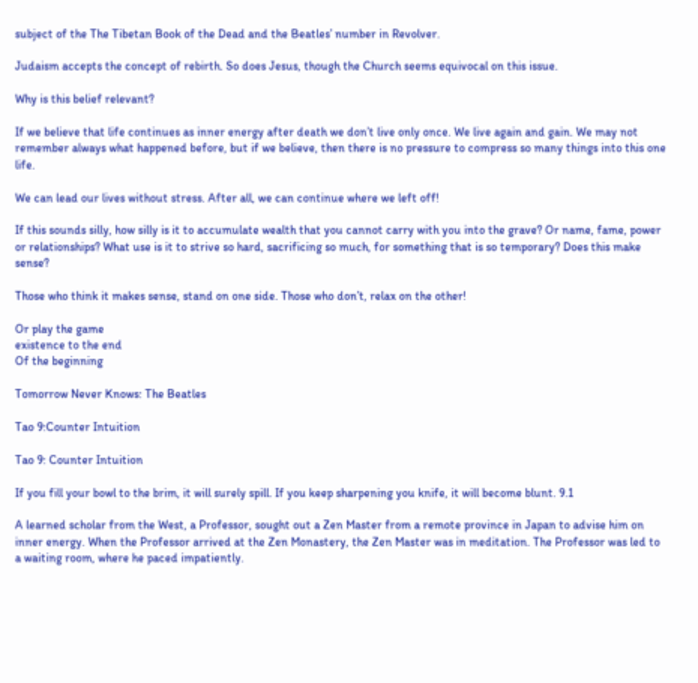subject of the The Tibetan Book of the Dead and the Beatles’ number in Revolver.

Judaism accepts the concept of rebirth. So does Jesus, though the Church seems equivocal on this issue.

Why is this belief relevant?

If we believe that life continues as inner energy after death we don’t live only once. We live again and gain. We may not remember always what happened before, but if we believe, then there is no pressure to compress so many things into this one life.

We can lead our lives without stress. After all, we can continue where we left off!

If this sounds silly, how silly is it to accumulate wealth that you cannot carry with you into the grave? Or name, fame, power or relationships? What use is it to strive so hard, sacrificing so much, for something that is so temporary? Does this make sense?

Those who think it makes sense, stand on one side. Those who don’t, relax on the other!

Or play the game
existence to the end
Of the beginning

Tomorrow Never Knows: The Beatles

Tao 9:Counter Intuition

Tao 9: Counter Intuition

If you fill your bowl to the brim, it will surely spill. If you keep sharpening you knife, it will become blunt. 9.1

A learned scholar from the West, a Professor, sought out a Zen Master from a remote province in Japan to advise him on inner energy. When the Professor arrived at the Zen Monastery, the Zen Master was in meditation. The Professor was led to a waiting room, where he paced impatiently.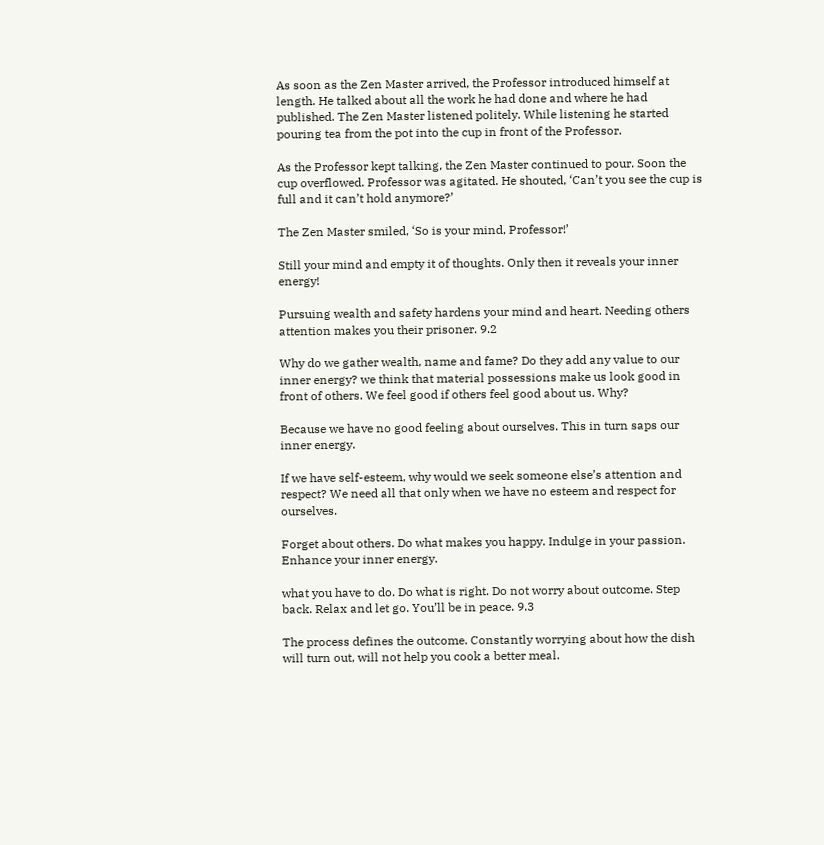As soon as the Zen Master arrived, the Professor introduced himself at length. He talked about all the work he had done and where he had published. The Zen Master listened politely. While listening he started pouring tea from the pot into the cup in front of the Professor.

As the Professor kept talking, the Zen Master continued to pour. Soon the cup overflowed. Professor was agitated. He shouted, ‘Can’t you see the cup is full and it can’t hold anymore?’

The Zen Master smiled, ‘So is your mind, Professor!’

Still your mind and empty it of thoughts. Only then it reveals your inner energy!

Pursuing wealth and safety hardens your mind and heart. Needing others attention makes you their prisoner. 9.2

Why do we gather wealth, name and fame? Do they add any value to our inner energy? we think that material possessions make us look good in front of others. We feel good if others feel good about us. Why?

Because we have no good feeling about ourselves. This in turn saps our inner energy.

If we have self-esteem, why would we seek someone else’s attention and respect? We need all that only when we have no esteem and respect for ourselves.

Forget about others. Do what makes you happy. Indulge in your passion. Enhance your inner energy.

what you have to do. Do what is right. Do not worry about outcome. Step back. Relax and let go. You’ll be in peace. 9.3

The process defines the outcome. Constantly worrying about how the dish will turn out, will not help you cook a better meal.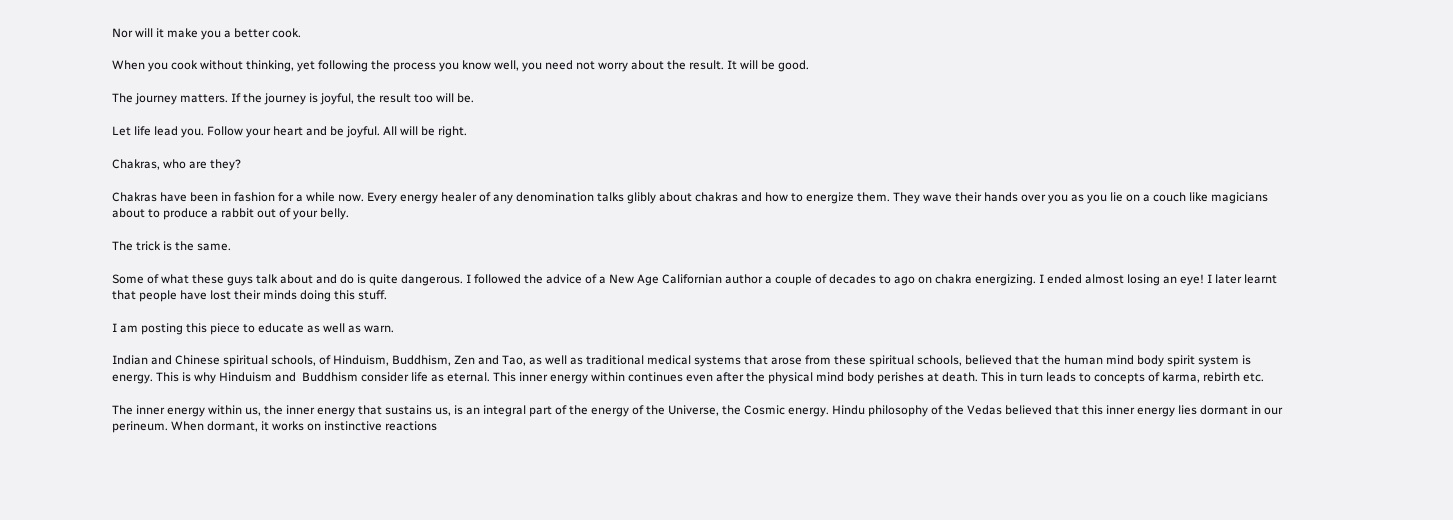Nor will it make you a better cook.

When you cook without thinking, yet following the process you know well, you need not worry about the result. It will be good.

The journey matters. If the journey is joyful, the result too will be.

Let life lead you. Follow your heart and be joyful. All will be right.

Chakras, who are they?

Chakras have been in fashion for a while now. Every energy healer of any denomination talks glibly about chakras and how to energize them. They wave their hands over you as you lie on a couch like magicians about to produce a rabbit out of your belly.

The trick is the same.

Some of what these guys talk about and do is quite dangerous. I followed the advice of a New Age Californian author a couple of decades to ago on chakra energizing. I ended almost losing an eye! I later learnt that people have lost their minds doing this stuff.

I am posting this piece to educate as well as warn.

Indian and Chinese spiritual schools, of Hinduism, Buddhism, Zen and Tao, as well as traditional medical systems that arose from these spiritual schools, believed that the human mind body spirit system is energy. This is why Hinduism and  Buddhism consider life as eternal. This inner energy within continues even after the physical mind body perishes at death. This in turn leads to concepts of karma, rebirth etc.

The inner energy within us, the inner energy that sustains us, is an integral part of the energy of the Universe, the Cosmic energy. Hindu philosophy of the Vedas believed that this inner energy lies dormant in our perineum. When dormant, it works on instinctive reactions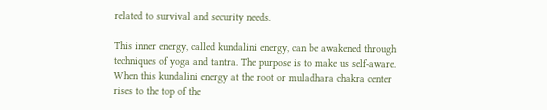related to survival and security needs.

This inner energy, called kundalini energy, can be awakened through techniques of yoga and tantra. The purpose is to make us self-aware. When this kundalini energy at the root or muladhara chakra center rises to the top of the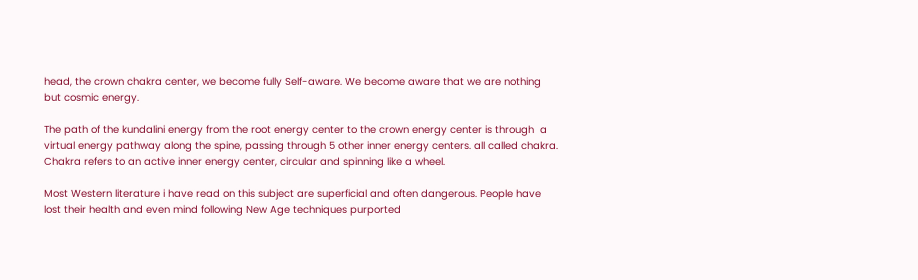head, the crown chakra center, we become fully Self-aware. We become aware that we are nothing but cosmic energy.

The path of the kundalini energy from the root energy center to the crown energy center is through  a virtual energy pathway along the spine, passing through 5 other inner energy centers. all called chakra. Chakra refers to an active inner energy center, circular and spinning like a wheel.

Most Western literature i have read on this subject are superficial and often dangerous. People have lost their health and even mind following New Age techniques purported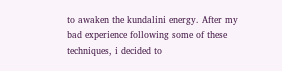to awaken the kundalini energy. After my bad experience following some of these techniques, i decided to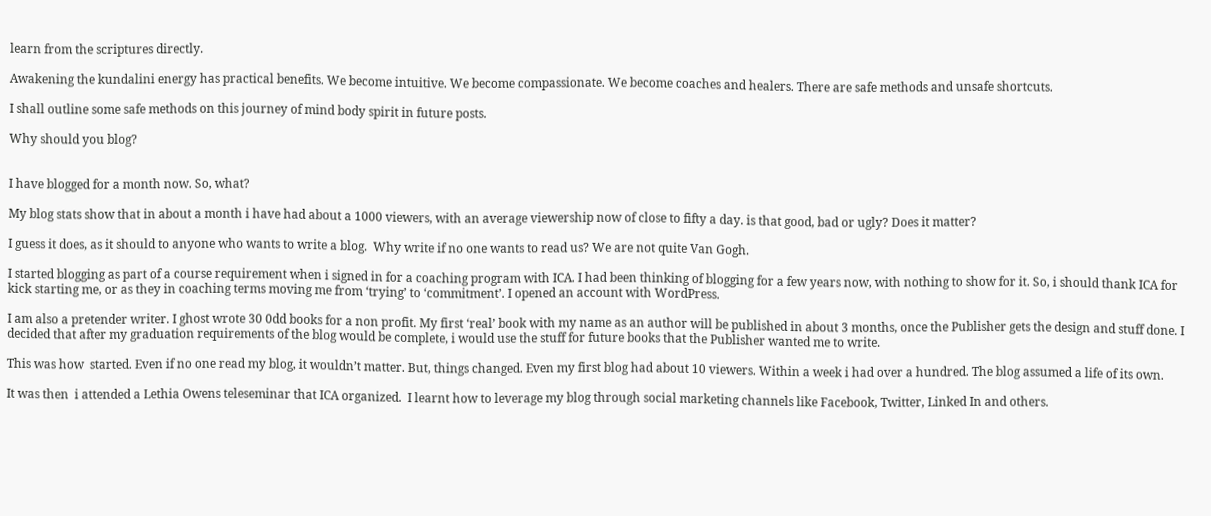learn from the scriptures directly.

Awakening the kundalini energy has practical benefits. We become intuitive. We become compassionate. We become coaches and healers. There are safe methods and unsafe shortcuts.

I shall outline some safe methods on this journey of mind body spirit in future posts.

Why should you blog?


I have blogged for a month now. So, what?

My blog stats show that in about a month i have had about a 1000 viewers, with an average viewership now of close to fifty a day. is that good, bad or ugly? Does it matter?

I guess it does, as it should to anyone who wants to write a blog.  Why write if no one wants to read us? We are not quite Van Gogh.

I started blogging as part of a course requirement when i signed in for a coaching program with ICA. I had been thinking of blogging for a few years now, with nothing to show for it. So, i should thank ICA for kick starting me, or as they in coaching terms moving me from ‘trying’ to ‘commitment’. I opened an account with WordPress.

I am also a pretender writer. I ghost wrote 30 0dd books for a non profit. My first ‘real’ book with my name as an author will be published in about 3 months, once the Publisher gets the design and stuff done. I decided that after my graduation requirements of the blog would be complete, i would use the stuff for future books that the Publisher wanted me to write.

This was how  started. Even if no one read my blog, it wouldn’t matter. But, things changed. Even my first blog had about 10 viewers. Within a week i had over a hundred. The blog assumed a life of its own.

It was then  i attended a Lethia Owens teleseminar that ICA organized.  I learnt how to leverage my blog through social marketing channels like Facebook, Twitter, Linked In and others.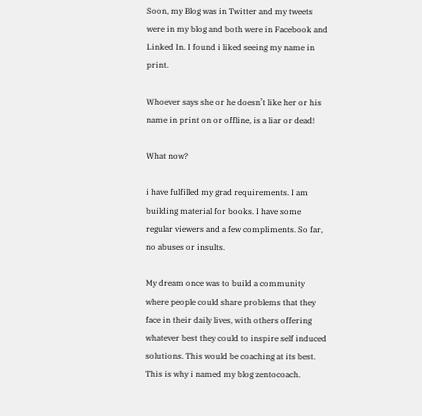Soon, my Blog was in Twitter and my tweets were in my blog and both were in Facebook and Linked In. I found i liked seeing my name in print.

Whoever says she or he doesn’t like her or his name in print on or offline, is a liar or dead!

What now?

i have fulfilled my grad requirements. I am building material for books. I have some regular viewers and a few compliments. So far, no abuses or insults.

My dream once was to build a community where people could share problems that they face in their daily lives, with others offering whatever best they could to inspire self induced solutions. This would be coaching at its best. This is why i named my blog zentocoach.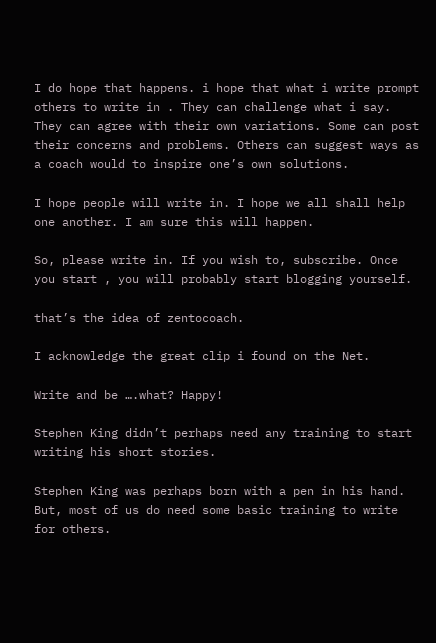I do hope that happens. i hope that what i write prompt others to write in . They can challenge what i say. They can agree with their own variations. Some can post their concerns and problems. Others can suggest ways as a coach would to inspire one’s own solutions.

I hope people will write in. I hope we all shall help one another. I am sure this will happen.

So, please write in. If you wish to, subscribe. Once you start , you will probably start blogging yourself.

that’s the idea of zentocoach.

I acknowledge the great clip i found on the Net.

Write and be ….what? Happy!

Stephen King didn’t perhaps need any training to start writing his short stories.

Stephen King was perhaps born with a pen in his hand. But, most of us do need some basic training to write for others.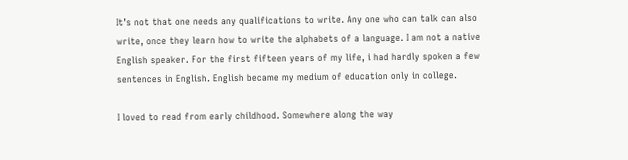It’s not that one needs any qualifications to write. Any one who can talk can also write, once they learn how to write the alphabets of a language. I am not a native English speaker. For the first fifteen years of my life, i had hardly spoken a few sentences in English. English became my medium of education only in college.

I loved to read from early childhood. Somewhere along the way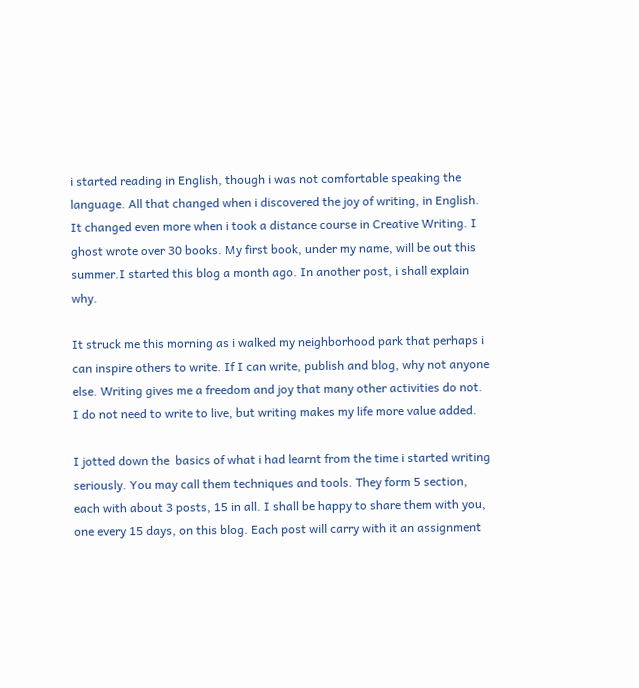i started reading in English, though i was not comfortable speaking the language. All that changed when i discovered the joy of writing, in English. It changed even more when i took a distance course in Creative Writing. I ghost wrote over 30 books. My first book, under my name, will be out this summer.I started this blog a month ago. In another post, i shall explain why.

It struck me this morning as i walked my neighborhood park that perhaps i can inspire others to write. If I can write, publish and blog, why not anyone else. Writing gives me a freedom and joy that many other activities do not. I do not need to write to live, but writing makes my life more value added.

I jotted down the  basics of what i had learnt from the time i started writing seriously. You may call them techniques and tools. They form 5 section, each with about 3 posts, 15 in all. I shall be happy to share them with you, one every 15 days, on this blog. Each post will carry with it an assignment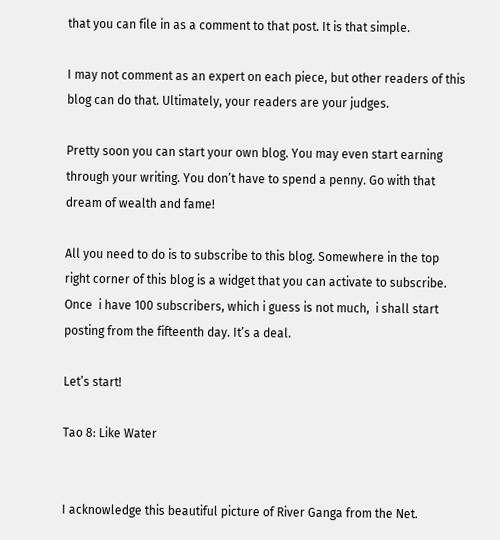that you can file in as a comment to that post. It is that simple.

I may not comment as an expert on each piece, but other readers of this blog can do that. Ultimately, your readers are your judges.

Pretty soon you can start your own blog. You may even start earning through your writing. You don’t have to spend a penny. Go with that dream of wealth and fame!

All you need to do is to subscribe to this blog. Somewhere in the top right corner of this blog is a widget that you can activate to subscribe. Once  i have 100 subscribers, which i guess is not much,  i shall start posting from the fifteenth day. It’s a deal.

Let’s start!

Tao 8: Like Water


I acknowledge this beautiful picture of River Ganga from the Net.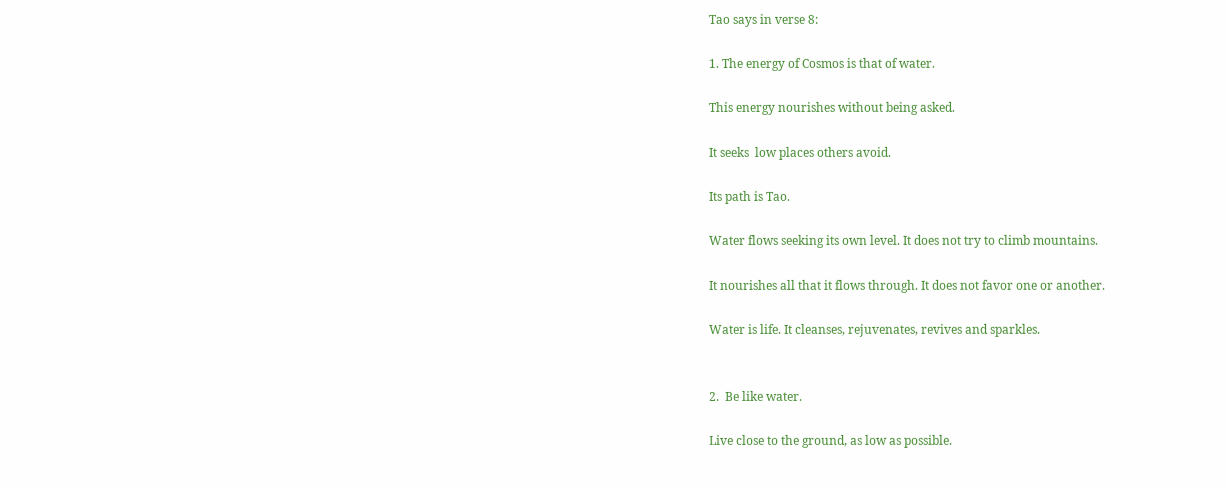Tao says in verse 8:

1. The energy of Cosmos is that of water.

This energy nourishes without being asked.

It seeks  low places others avoid.

Its path is Tao.

Water flows seeking its own level. It does not try to climb mountains.

It nourishes all that it flows through. It does not favor one or another.

Water is life. It cleanses, rejuvenates, revives and sparkles.


2.  Be like water.

Live close to the ground, as low as possible.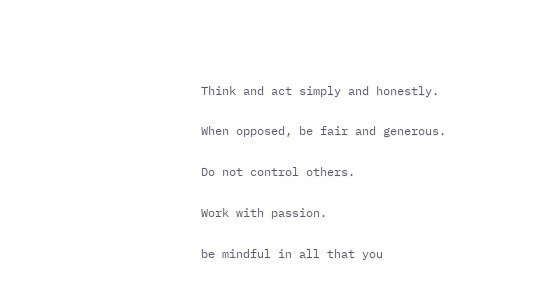Think and act simply and honestly.

When opposed, be fair and generous.

Do not control others.

Work with passion.

be mindful in all that you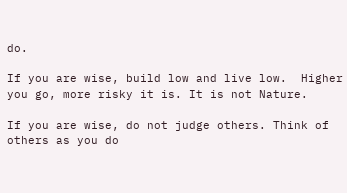do.

If you are wise, build low and live low.  Higher you go, more risky it is. It is not Nature.

If you are wise, do not judge others. Think of others as you do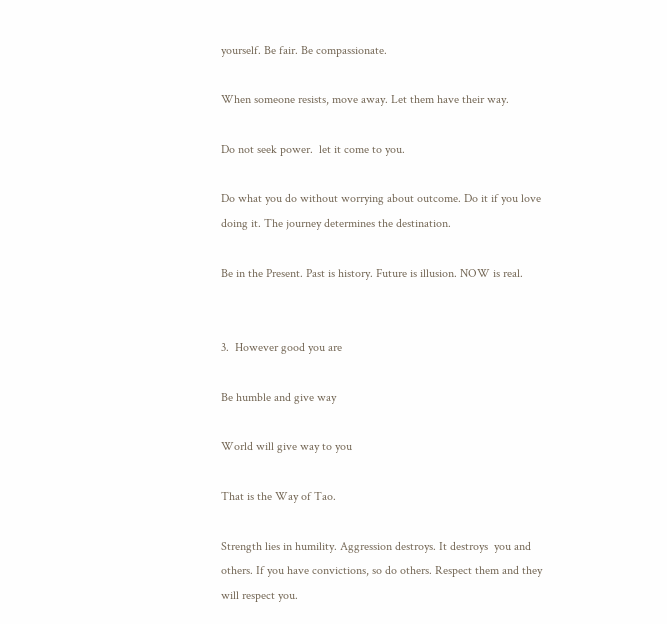yourself. Be fair. Be compassionate.

When someone resists, move away. Let them have their way.

Do not seek power.  let it come to you.

Do what you do without worrying about outcome. Do it if you love doing it. The journey determines the destination.

Be in the Present. Past is history. Future is illusion. NOW is real.


3.  However good you are

Be humble and give way

World will give way to you

That is the Way of Tao.

Strength lies in humility. Aggression destroys. It destroys  you and others. If you have convictions, so do others. Respect them and they will respect you.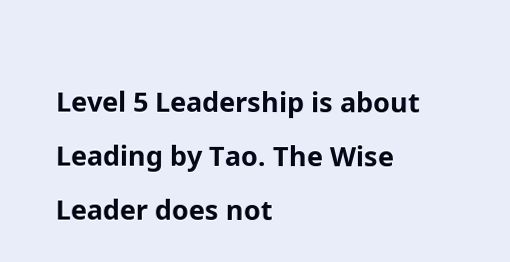Level 5 Leadership is about Leading by Tao. The Wise Leader does not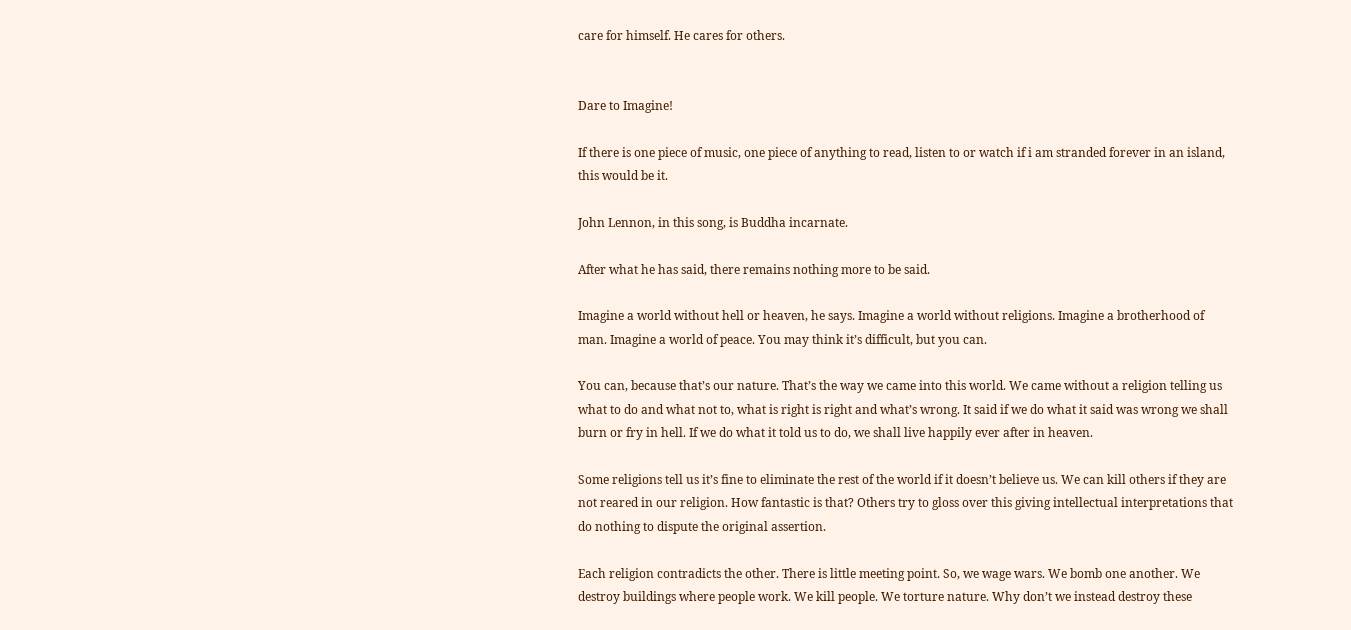care for himself. He cares for others.


Dare to Imagine!

If there is one piece of music, one piece of anything to read, listen to or watch if i am stranded forever in an island, this would be it.

John Lennon, in this song, is Buddha incarnate.

After what he has said, there remains nothing more to be said.

Imagine a world without hell or heaven, he says. Imagine a world without religions. Imagine a brotherhood of man. Imagine a world of peace. You may think it’s difficult, but you can.

You can, because that’s our nature. That’s the way we came into this world. We came without a religion telling us what to do and what not to, what is right is right and what’s wrong. It said if we do what it said was wrong we shall burn or fry in hell. If we do what it told us to do, we shall live happily ever after in heaven.

Some religions tell us it’s fine to eliminate the rest of the world if it doesn’t believe us. We can kill others if they are not reared in our religion. How fantastic is that? Others try to gloss over this giving intellectual interpretations that do nothing to dispute the original assertion.

Each religion contradicts the other. There is little meeting point. So, we wage wars. We bomb one another. We destroy buildings where people work. We kill people. We torture nature. Why don’t we instead destroy these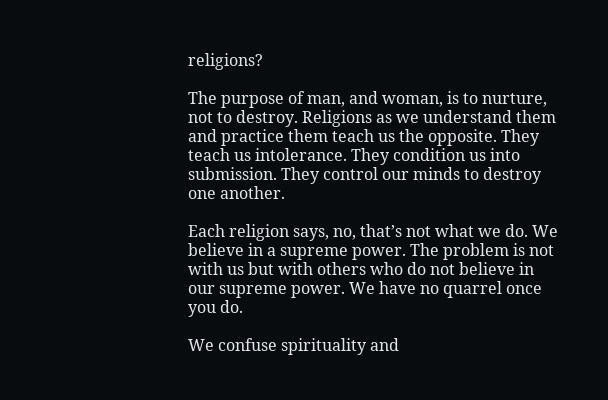religions?

The purpose of man, and woman, is to nurture, not to destroy. Religions as we understand them and practice them teach us the opposite. They teach us intolerance. They condition us into submission. They control our minds to destroy one another.

Each religion says, no, that’s not what we do. We believe in a supreme power. The problem is not with us but with others who do not believe in our supreme power. We have no quarrel once you do.

We confuse spirituality and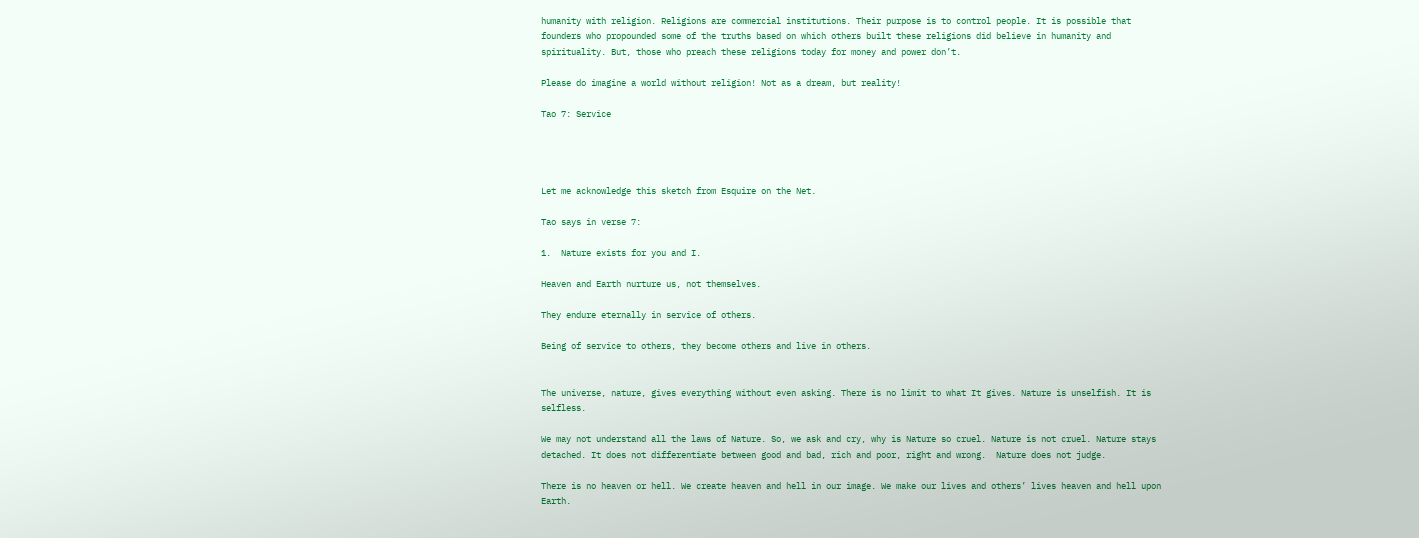humanity with religion. Religions are commercial institutions. Their purpose is to control people. It is possible that founders who propounded some of the truths based on which others built these religions did believe in humanity and spirituality. But, those who preach these religions today for money and power don’t.

Please do imagine a world without religion! Not as a dream, but reality!

Tao 7: Service




Let me acknowledge this sketch from Esquire on the Net.

Tao says in verse 7:

1.  Nature exists for you and I.

Heaven and Earth nurture us, not themselves.

They endure eternally in service of others.

Being of service to others, they become others and live in others.


The universe, nature, gives everything without even asking. There is no limit to what It gives. Nature is unselfish. It is selfless.

We may not understand all the laws of Nature. So, we ask and cry, why is Nature so cruel. Nature is not cruel. Nature stays detached. It does not differentiate between good and bad, rich and poor, right and wrong.  Nature does not judge.

There is no heaven or hell. We create heaven and hell in our image. We make our lives and others’ lives heaven and hell upon Earth.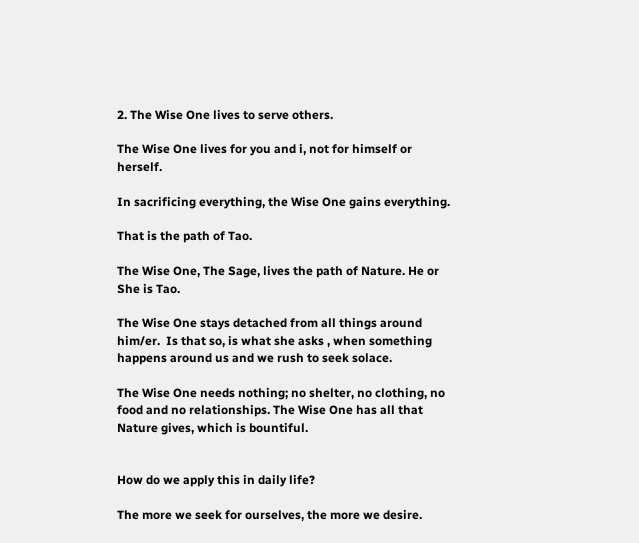2. The Wise One lives to serve others.

The Wise One lives for you and i, not for himself or herself.

In sacrificing everything, the Wise One gains everything.

That is the path of Tao.

The Wise One, The Sage, lives the path of Nature. He or She is Tao.

The Wise One stays detached from all things around him/er.  Is that so, is what she asks , when something happens around us and we rush to seek solace.

The Wise One needs nothing; no shelter, no clothing, no food and no relationships. The Wise One has all that Nature gives, which is bountiful.


How do we apply this in daily life?

The more we seek for ourselves, the more we desire.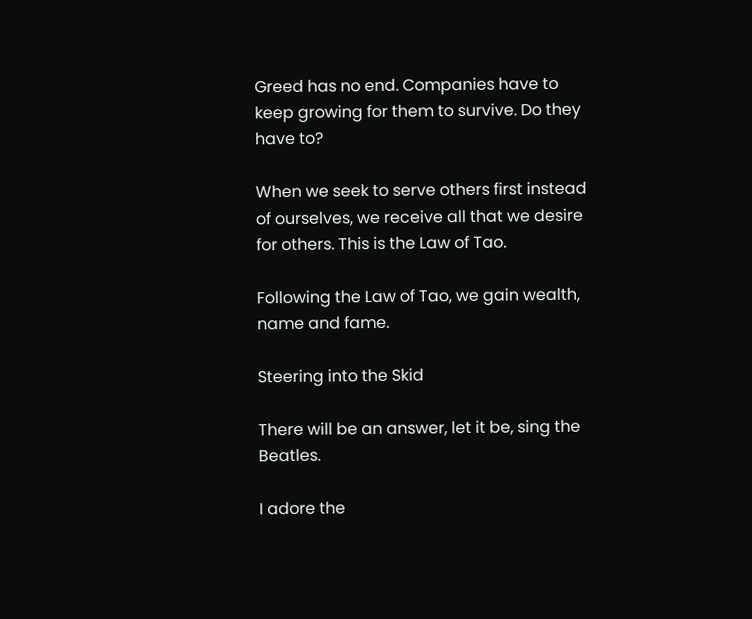Greed has no end. Companies have to keep growing for them to survive. Do they have to?

When we seek to serve others first instead of ourselves, we receive all that we desire for others. This is the Law of Tao.

Following the Law of Tao, we gain wealth, name and fame.

Steering into the Skid

There will be an answer, let it be, sing the Beatles.

I adore the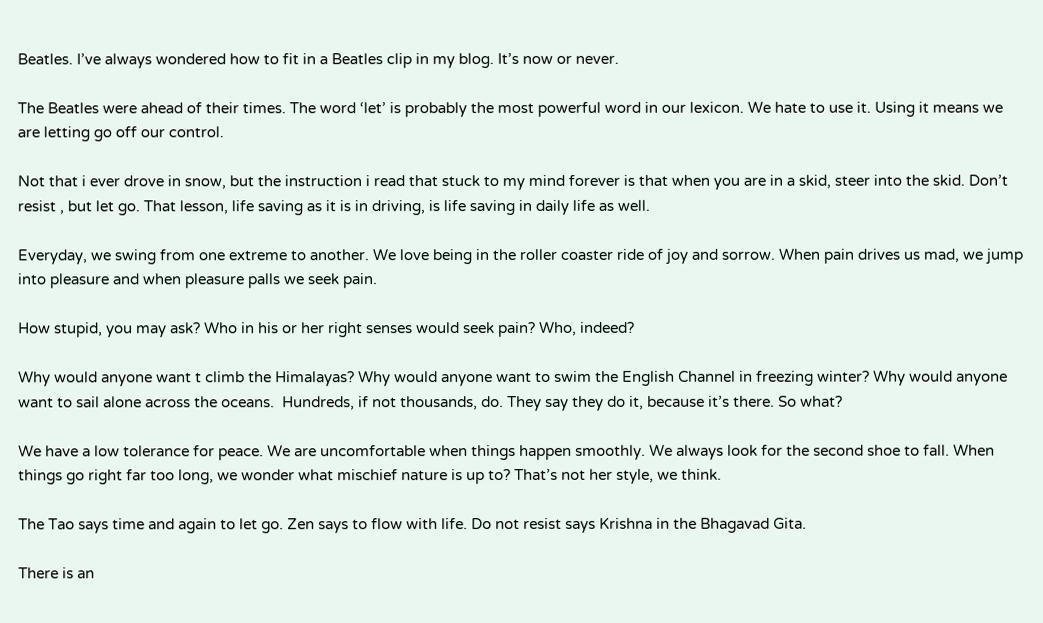Beatles. I’ve always wondered how to fit in a Beatles clip in my blog. It’s now or never.

The Beatles were ahead of their times. The word ‘let’ is probably the most powerful word in our lexicon. We hate to use it. Using it means we are letting go off our control.

Not that i ever drove in snow, but the instruction i read that stuck to my mind forever is that when you are in a skid, steer into the skid. Don’t resist , but let go. That lesson, life saving as it is in driving, is life saving in daily life as well.

Everyday, we swing from one extreme to another. We love being in the roller coaster ride of joy and sorrow. When pain drives us mad, we jump into pleasure and when pleasure palls we seek pain.

How stupid, you may ask? Who in his or her right senses would seek pain? Who, indeed?

Why would anyone want t climb the Himalayas? Why would anyone want to swim the English Channel in freezing winter? Why would anyone want to sail alone across the oceans.  Hundreds, if not thousands, do. They say they do it, because it’s there. So what?

We have a low tolerance for peace. We are uncomfortable when things happen smoothly. We always look for the second shoe to fall. When things go right far too long, we wonder what mischief nature is up to? That’s not her style, we think.

The Tao says time and again to let go. Zen says to flow with life. Do not resist says Krishna in the Bhagavad Gita.

There is an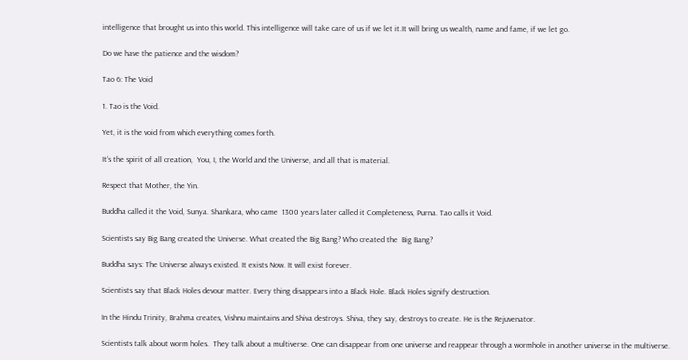intelligence that brought us into this world. This intelligence will take care of us if we let it.It will bring us wealth, name and fame, if we let go.

Do we have the patience and the wisdom?

Tao 6: The Void

1. Tao is the Void.

Yet, it is the void from which everything comes forth.

It’s the spirit of all creation,  You, I, the World and the Universe, and all that is material.

Respect that Mother, the Yin.

Buddha called it the Void, Sunya. Shankara, who came  1300 years later called it Completeness, Purna. Tao calls it Void.

Scientists say Big Bang created the Universe. What created the Big Bang? Who created the  Big Bang?

Buddha says: The Universe always existed. It exists Now. It will exist forever.

Scientists say that Black Holes devour matter. Every thing disappears into a Black Hole. Black Holes signify destruction.

In the Hindu Trinity, Brahma creates, Vishnu maintains and Shiva destroys. Shiva, they say, destroys to create. He is the Rejuvenator.

Scientists talk about worm holes.  They talk about a multiverse. One can disappear from one universe and reappear through a wormhole in another universe in the multiverse.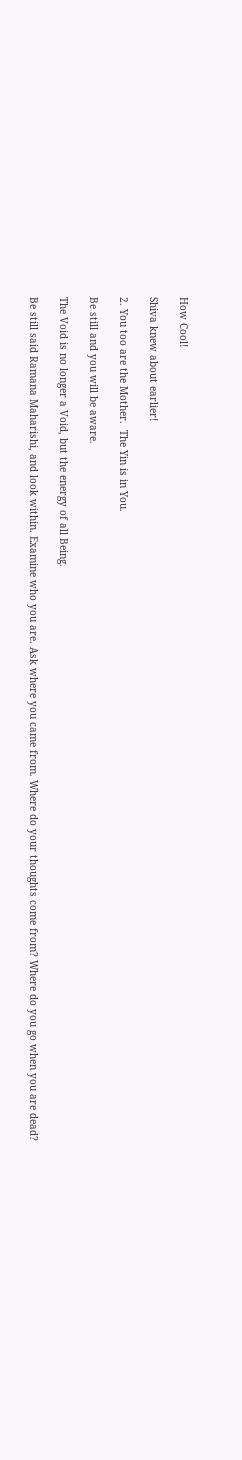How Cool!

Shiva knew about earlier!

2. You too are the Mother.  The Yin is in You.

Be still and you will be aware.

The Void is no longer a Void, but the energy of all Being.

Be still said Ramana Maharishi, and look within. Examine who you are. Ask where you came from. Where do your thoughts come from? Where do you go when you are dead?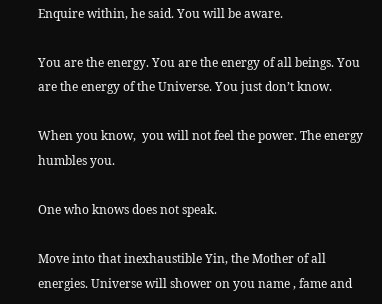Enquire within, he said. You will be aware.

You are the energy. You are the energy of all beings. You are the energy of the Universe. You just don’t know.

When you know,  you will not feel the power. The energy humbles you.

One who knows does not speak.

Move into that inexhaustible Yin, the Mother of all energies. Universe will shower on you name , fame and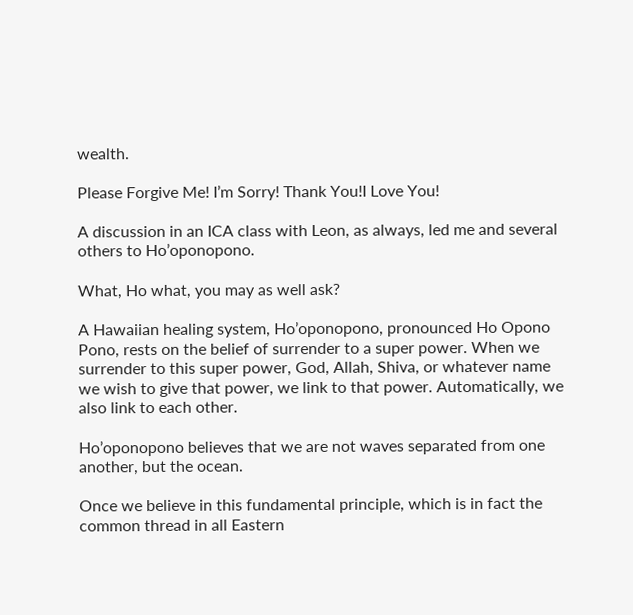wealth.

Please Forgive Me! I’m Sorry! Thank You!I Love You!

A discussion in an ICA class with Leon, as always, led me and several others to Ho’oponopono.

What, Ho what, you may as well ask?

A Hawaiian healing system, Ho’oponopono, pronounced Ho Opono Pono, rests on the belief of surrender to a super power. When we surrender to this super power, God, Allah, Shiva, or whatever name we wish to give that power, we link to that power. Automatically, we also link to each other.

Ho’oponopono believes that we are not waves separated from one another, but the ocean.

Once we believe in this fundamental principle, which is in fact the common thread in all Eastern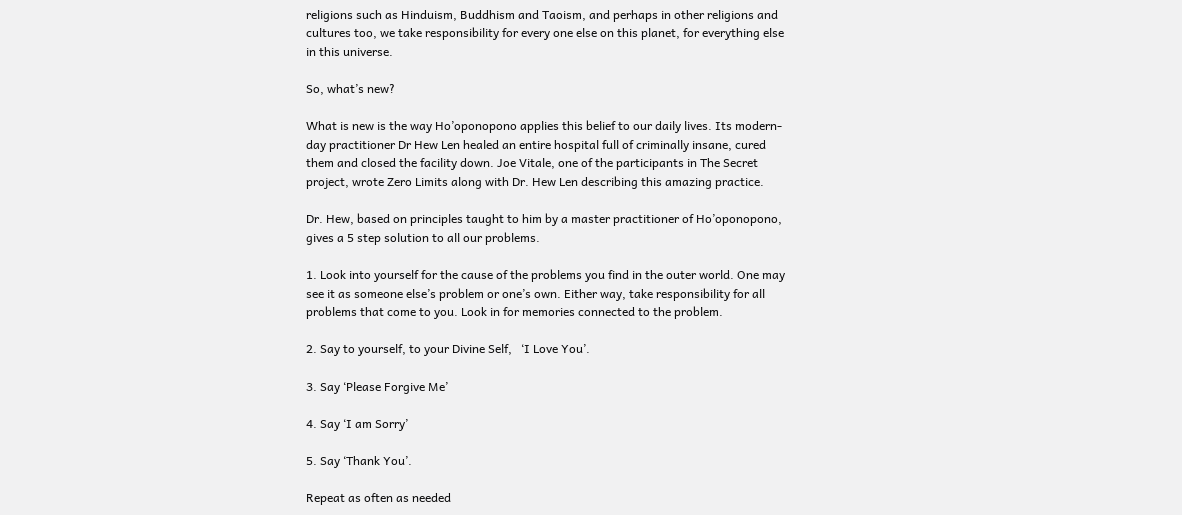religions such as Hinduism, Buddhism and Taoism, and perhaps in other religions and cultures too, we take responsibility for every one else on this planet, for everything else in this universe.

So, what’s new?

What is new is the way Ho’oponopono applies this belief to our daily lives. Its modern-day practitioner Dr Hew Len healed an entire hospital full of criminally insane, cured them and closed the facility down. Joe Vitale, one of the participants in The Secret project, wrote Zero Limits along with Dr. Hew Len describing this amazing practice.

Dr. Hew, based on principles taught to him by a master practitioner of Ho’oponopono, gives a 5 step solution to all our problems.

1. Look into yourself for the cause of the problems you find in the outer world. One may see it as someone else’s problem or one’s own. Either way, take responsibility for all problems that come to you. Look in for memories connected to the problem.

2. Say to yourself, to your Divine Self,   ‘I Love You’.

3. Say ‘Please Forgive Me’

4. Say ‘I am Sorry’

5. Say ‘Thank You’.

Repeat as often as needed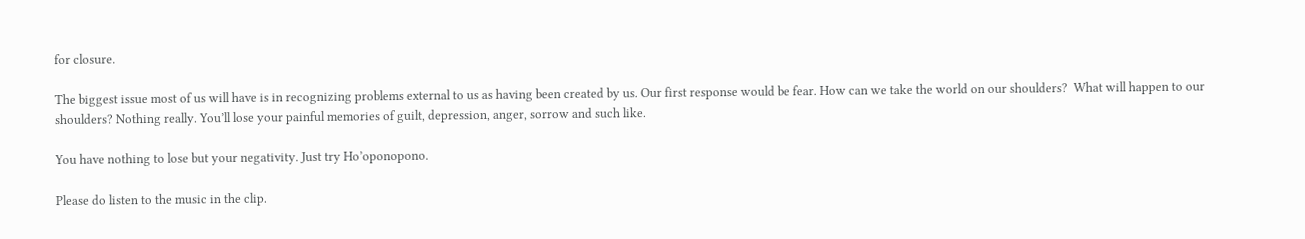for closure.

The biggest issue most of us will have is in recognizing problems external to us as having been created by us. Our first response would be fear. How can we take the world on our shoulders?  What will happen to our shoulders? Nothing really. You’ll lose your painful memories of guilt, depression, anger, sorrow and such like.

You have nothing to lose but your negativity. Just try Ho’oponopono.

Please do listen to the music in the clip.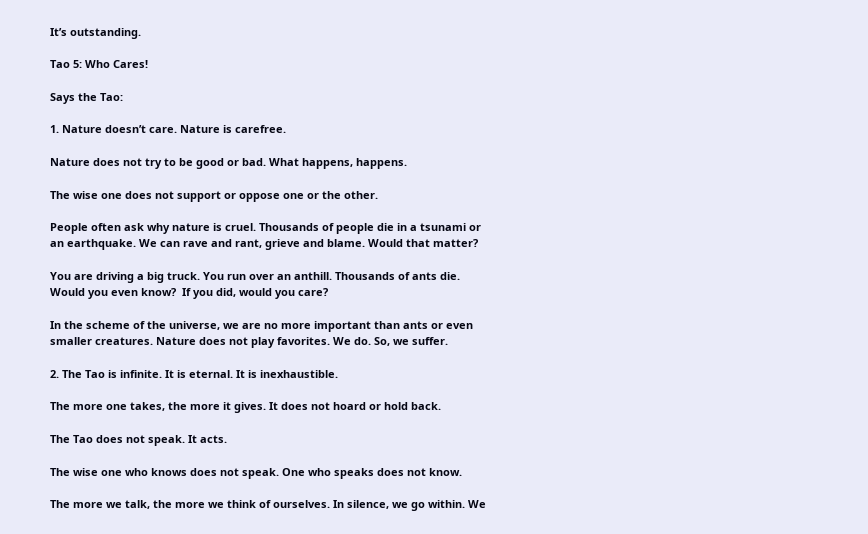It’s outstanding.

Tao 5: Who Cares!

Says the Tao:

1. Nature doesn’t care. Nature is carefree.

Nature does not try to be good or bad. What happens, happens.

The wise one does not support or oppose one or the other.

People often ask why nature is cruel. Thousands of people die in a tsunami or an earthquake. We can rave and rant, grieve and blame. Would that matter?

You are driving a big truck. You run over an anthill. Thousands of ants die. Would you even know?  If you did, would you care?

In the scheme of the universe, we are no more important than ants or even smaller creatures. Nature does not play favorites. We do. So, we suffer.

2. The Tao is infinite. It is eternal. It is inexhaustible.

The more one takes, the more it gives. It does not hoard or hold back.

The Tao does not speak. It acts.

The wise one who knows does not speak. One who speaks does not know.

The more we talk, the more we think of ourselves. In silence, we go within. We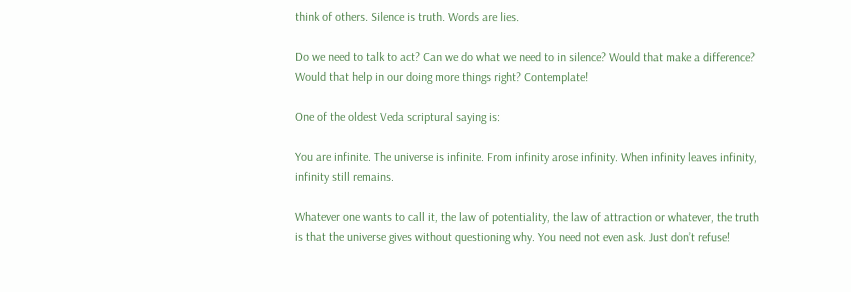think of others. Silence is truth. Words are lies.

Do we need to talk to act? Can we do what we need to in silence? Would that make a difference?  Would that help in our doing more things right? Contemplate!

One of the oldest Veda scriptural saying is:

You are infinite. The universe is infinite. From infinity arose infinity. When infinity leaves infinity, infinity still remains.

Whatever one wants to call it, the law of potentiality, the law of attraction or whatever, the truth is that the universe gives without questioning why. You need not even ask. Just don’t refuse!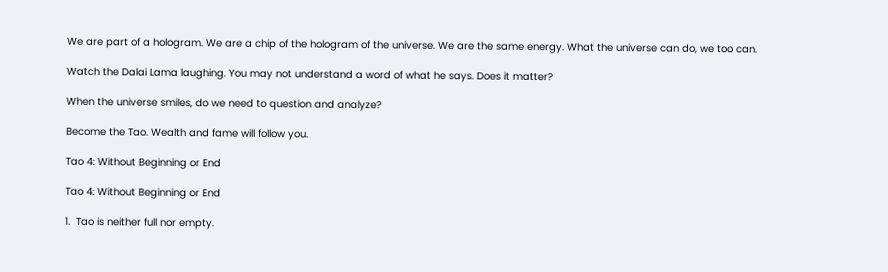We are part of a hologram. We are a chip of the hologram of the universe. We are the same energy. What the universe can do, we too can.

Watch the Dalai Lama laughing. You may not understand a word of what he says. Does it matter?

When the universe smiles, do we need to question and analyze?

Become the Tao. Wealth and fame will follow you.

Tao 4: Without Beginning or End

Tao 4: Without Beginning or End

1.  Tao is neither full nor empty.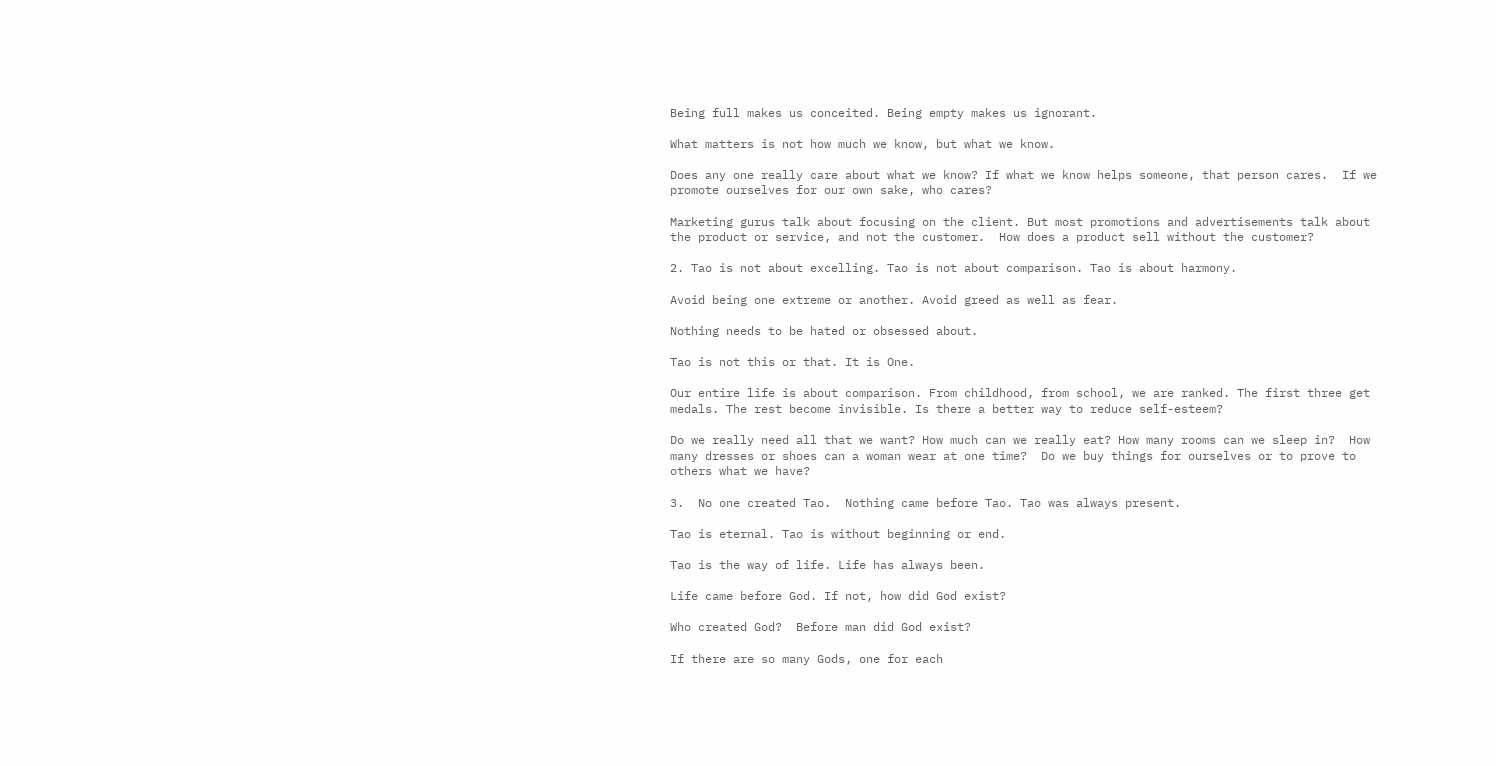Being full makes us conceited. Being empty makes us ignorant.

What matters is not how much we know, but what we know.

Does any one really care about what we know? If what we know helps someone, that person cares.  If we promote ourselves for our own sake, who cares?

Marketing gurus talk about focusing on the client. But most promotions and advertisements talk about the product or service, and not the customer.  How does a product sell without the customer?

2. Tao is not about excelling. Tao is not about comparison. Tao is about harmony.

Avoid being one extreme or another. Avoid greed as well as fear.

Nothing needs to be hated or obsessed about.

Tao is not this or that. It is One.

Our entire life is about comparison. From childhood, from school, we are ranked. The first three get medals. The rest become invisible. Is there a better way to reduce self-esteem?

Do we really need all that we want? How much can we really eat? How many rooms can we sleep in?  How many dresses or shoes can a woman wear at one time?  Do we buy things for ourselves or to prove to others what we have?

3.  No one created Tao.  Nothing came before Tao. Tao was always present.

Tao is eternal. Tao is without beginning or end.

Tao is the way of life. Life has always been.

Life came before God. If not, how did God exist?

Who created God?  Before man did God exist?

If there are so many Gods, one for each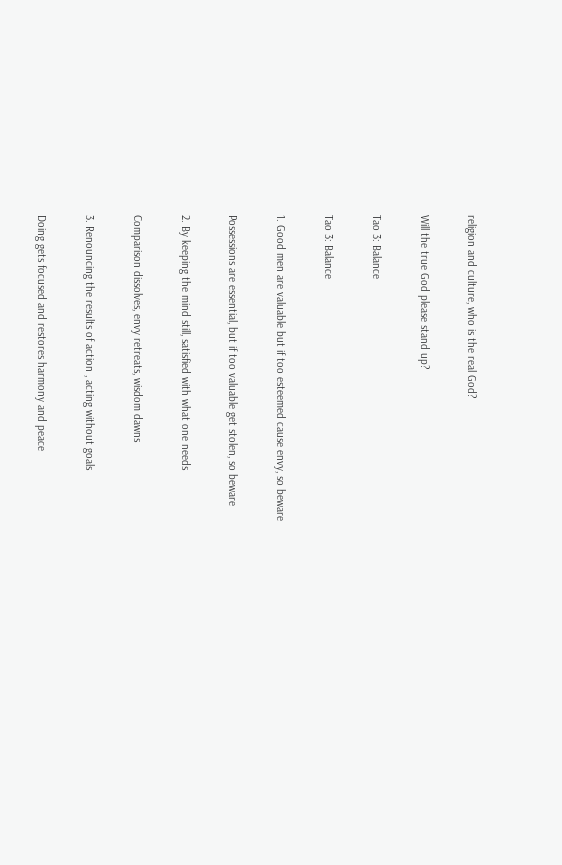religion and culture, who is the real God?

Will the true God please stand up?

Tao 3: Balance

Tao 3: Balance

1. Good men are valuable but if too esteemed cause envy, so beware

Possessions are essential, but if too valuable get stolen, so beware

2. By keeping the mind still, satisfied with what one needs

Comparison dissolves, envy retreats, wisdom dawns

3. Renouncing the results of action , acting without goals

Doing gets focused and restores harmony and peace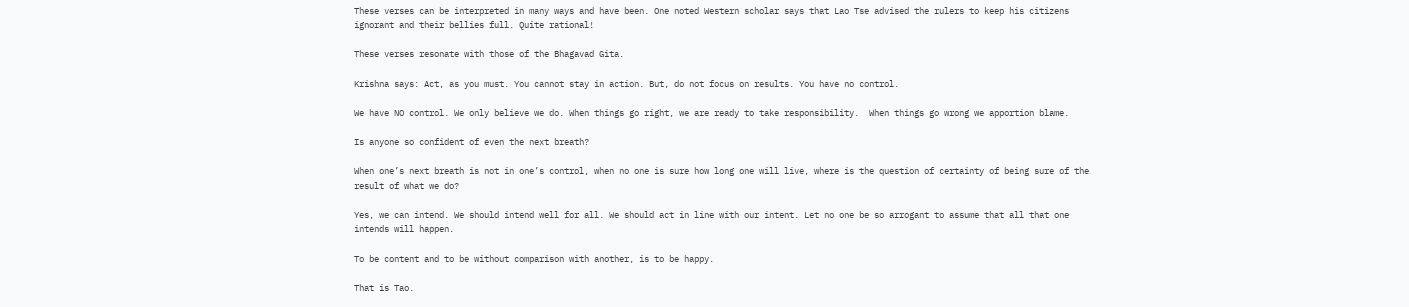These verses can be interpreted in many ways and have been. One noted Western scholar says that Lao Tse advised the rulers to keep his citizens ignorant and their bellies full. Quite rational!

These verses resonate with those of the Bhagavad Gita.

Krishna says: Act, as you must. You cannot stay in action. But, do not focus on results. You have no control.

We have NO control. We only believe we do. When things go right, we are ready to take responsibility.  When things go wrong we apportion blame.

Is anyone so confident of even the next breath?

When one’s next breath is not in one’s control, when no one is sure how long one will live, where is the question of certainty of being sure of the result of what we do?

Yes, we can intend. We should intend well for all. We should act in line with our intent. Let no one be so arrogant to assume that all that one intends will happen.

To be content and to be without comparison with another, is to be happy.

That is Tao.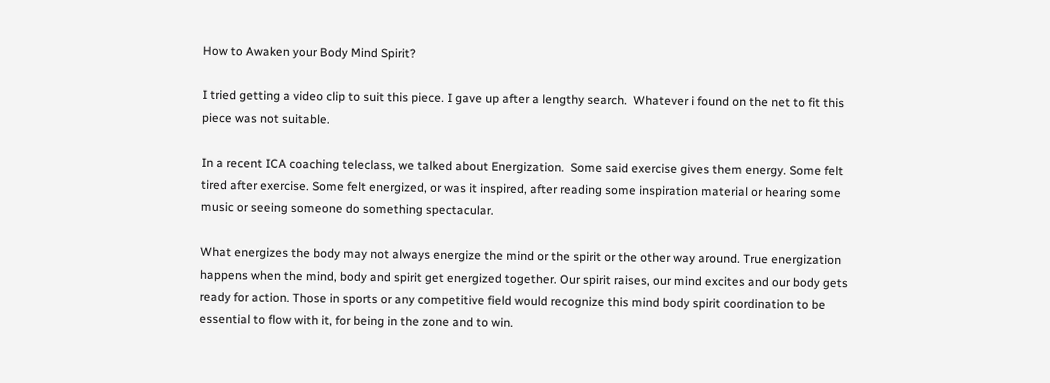How to Awaken your Body Mind Spirit?

I tried getting a video clip to suit this piece. I gave up after a lengthy search.  Whatever i found on the net to fit this piece was not suitable.

In a recent ICA coaching teleclass, we talked about Energization.  Some said exercise gives them energy. Some felt tired after exercise. Some felt energized, or was it inspired, after reading some inspiration material or hearing some music or seeing someone do something spectacular.

What energizes the body may not always energize the mind or the spirit or the other way around. True energization happens when the mind, body and spirit get energized together. Our spirit raises, our mind excites and our body gets ready for action. Those in sports or any competitive field would recognize this mind body spirit coordination to be essential to flow with it, for being in the zone and to win.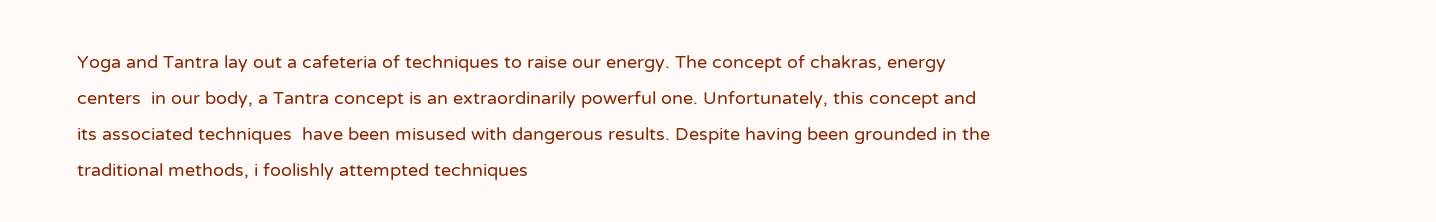Yoga and Tantra lay out a cafeteria of techniques to raise our energy. The concept of chakras, energy centers  in our body, a Tantra concept is an extraordinarily powerful one. Unfortunately, this concept and its associated techniques  have been misused with dangerous results. Despite having been grounded in the traditional methods, i foolishly attempted techniques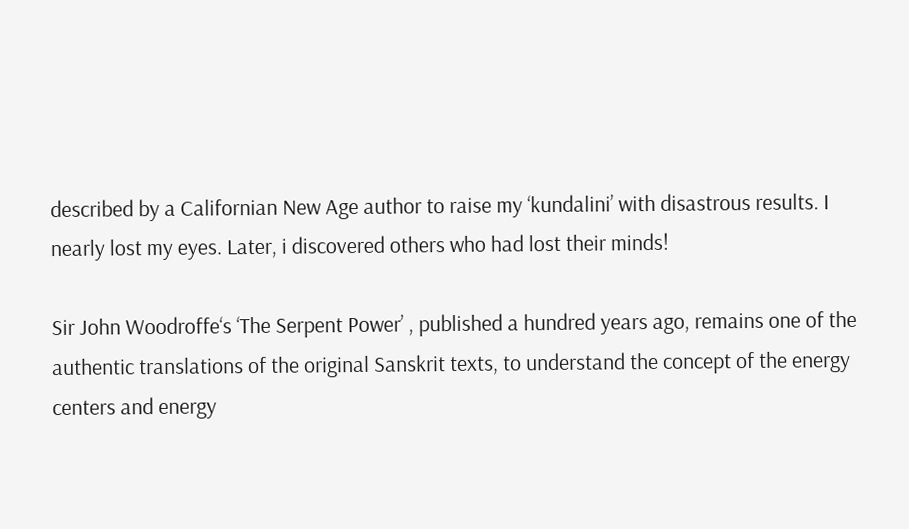described by a Californian New Age author to raise my ‘kundalini’ with disastrous results. I nearly lost my eyes. Later, i discovered others who had lost their minds!

Sir John Woodroffe‘s ‘The Serpent Power’ , published a hundred years ago, remains one of the authentic translations of the original Sanskrit texts, to understand the concept of the energy centers and energy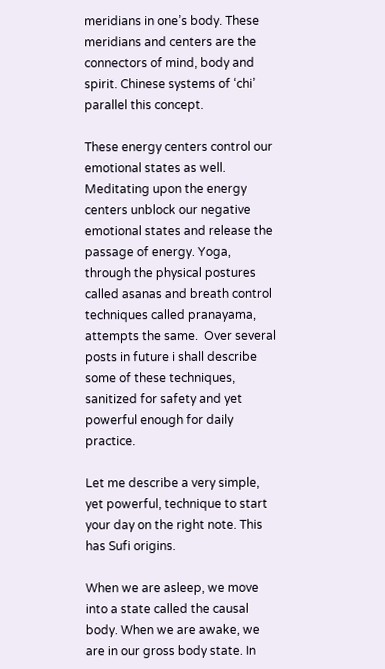meridians in one’s body. These meridians and centers are the connectors of mind, body and spirit. Chinese systems of ‘chi’ parallel this concept.

These energy centers control our emotional states as well. Meditating upon the energy centers unblock our negative emotional states and release the passage of energy. Yoga, through the physical postures called asanas and breath control techniques called pranayama, attempts the same.  Over several posts in future i shall describe some of these techniques, sanitized for safety and yet powerful enough for daily practice.

Let me describe a very simple, yet powerful, technique to start your day on the right note. This has Sufi origins.

When we are asleep, we move into a state called the causal body. When we are awake, we are in our gross body state. In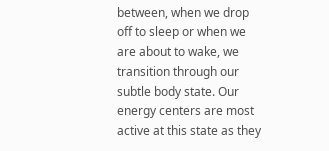between, when we drop off to sleep or when we are about to wake, we transition through our subtle body state. Our energy centers are most active at this state as they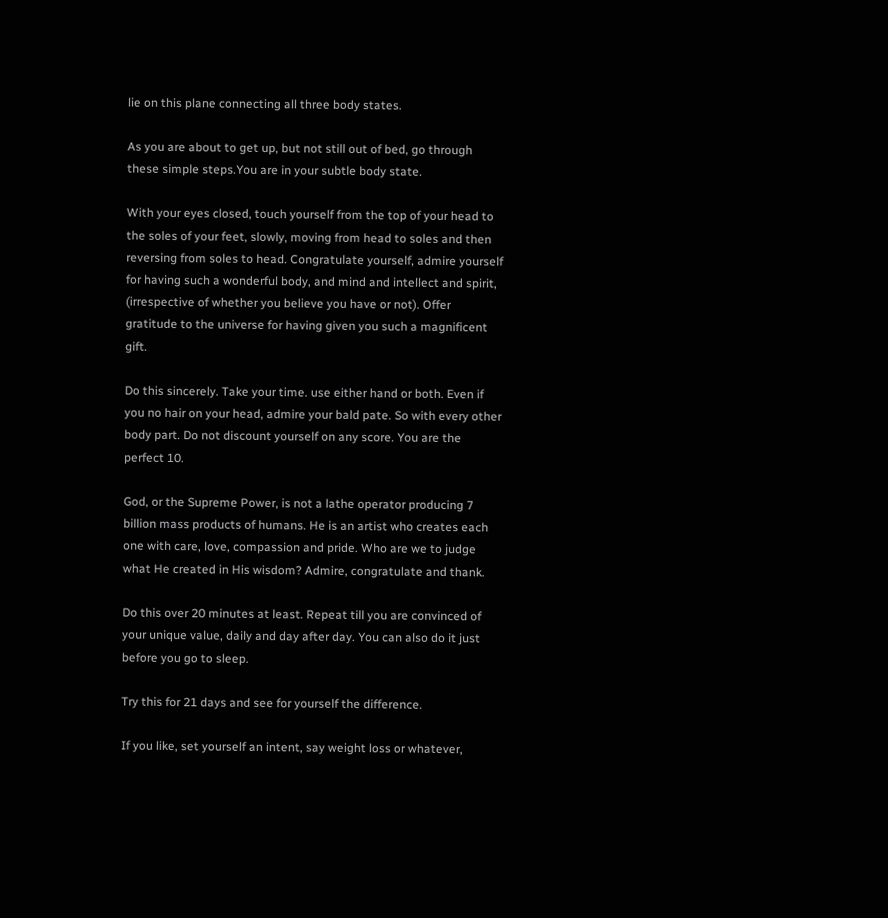lie on this plane connecting all three body states.

As you are about to get up, but not still out of bed, go through these simple steps.You are in your subtle body state.

With your eyes closed, touch yourself from the top of your head to the soles of your feet, slowly, moving from head to soles and then reversing from soles to head. Congratulate yourself, admire yourself for having such a wonderful body, and mind and intellect and spirit, (irrespective of whether you believe you have or not). Offer gratitude to the universe for having given you such a magnificent gift.

Do this sincerely. Take your time. use either hand or both. Even if you no hair on your head, admire your bald pate. So with every other body part. Do not discount yourself on any score. You are the perfect 10.

God, or the Supreme Power, is not a lathe operator producing 7 billion mass products of humans. He is an artist who creates each one with care, love, compassion and pride. Who are we to judge what He created in His wisdom? Admire, congratulate and thank.

Do this over 20 minutes at least. Repeat till you are convinced of your unique value, daily and day after day. You can also do it just before you go to sleep.

Try this for 21 days and see for yourself the difference.

If you like, set yourself an intent, say weight loss or whatever,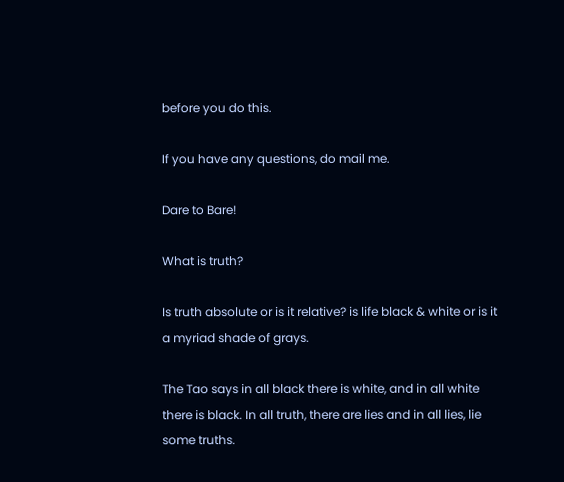before you do this.

If you have any questions, do mail me.

Dare to Bare!

What is truth?

Is truth absolute or is it relative? is life black & white or is it a myriad shade of grays.

The Tao says in all black there is white, and in all white there is black. In all truth, there are lies and in all lies, lie some truths.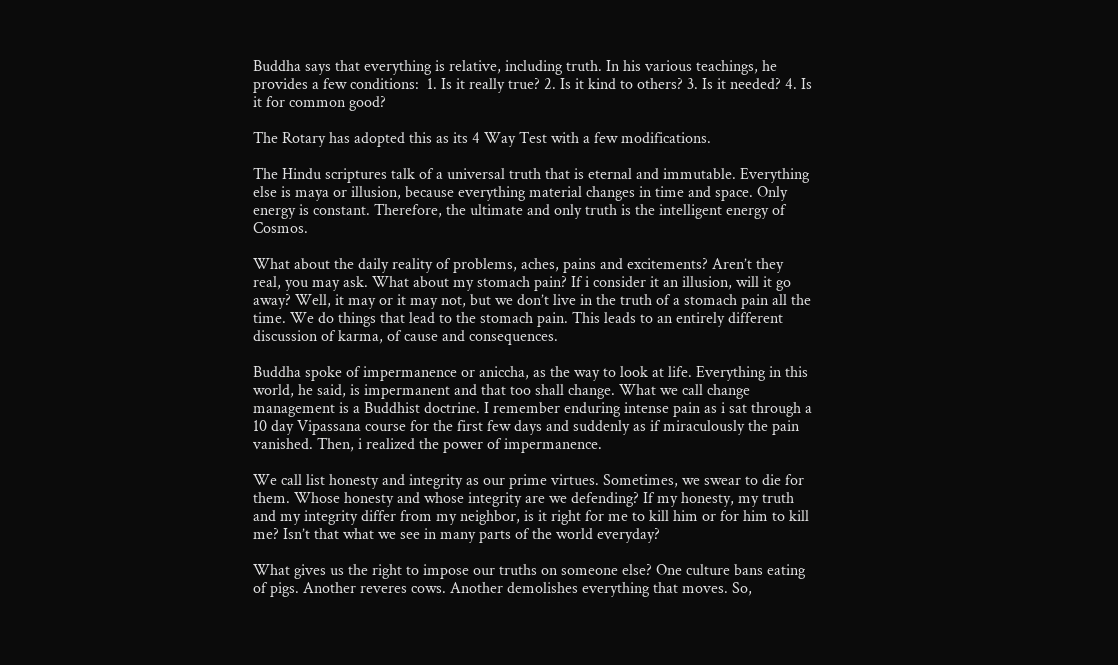Buddha says that everything is relative, including truth. In his various teachings, he provides a few conditions:  1. Is it really true? 2. Is it kind to others? 3. Is it needed? 4. Is it for common good?

The Rotary has adopted this as its 4 Way Test with a few modifications.

The Hindu scriptures talk of a universal truth that is eternal and immutable. Everything else is maya or illusion, because everything material changes in time and space. Only energy is constant. Therefore, the ultimate and only truth is the intelligent energy of Cosmos.

What about the daily reality of problems, aches, pains and excitements? Aren’t they real, you may ask. What about my stomach pain? If i consider it an illusion, will it go away? Well, it may or it may not, but we don’t live in the truth of a stomach pain all the time. We do things that lead to the stomach pain. This leads to an entirely different discussion of karma, of cause and consequences.

Buddha spoke of impermanence or aniccha, as the way to look at life. Everything in this world, he said, is impermanent and that too shall change. What we call change management is a Buddhist doctrine. I remember enduring intense pain as i sat through a 10 day Vipassana course for the first few days and suddenly as if miraculously the pain vanished. Then, i realized the power of impermanence.

We call list honesty and integrity as our prime virtues. Sometimes, we swear to die for them. Whose honesty and whose integrity are we defending? If my honesty, my truth and my integrity differ from my neighbor, is it right for me to kill him or for him to kill me? Isn’t that what we see in many parts of the world everyday?

What gives us the right to impose our truths on someone else? One culture bans eating of pigs. Another reveres cows. Another demolishes everything that moves. So,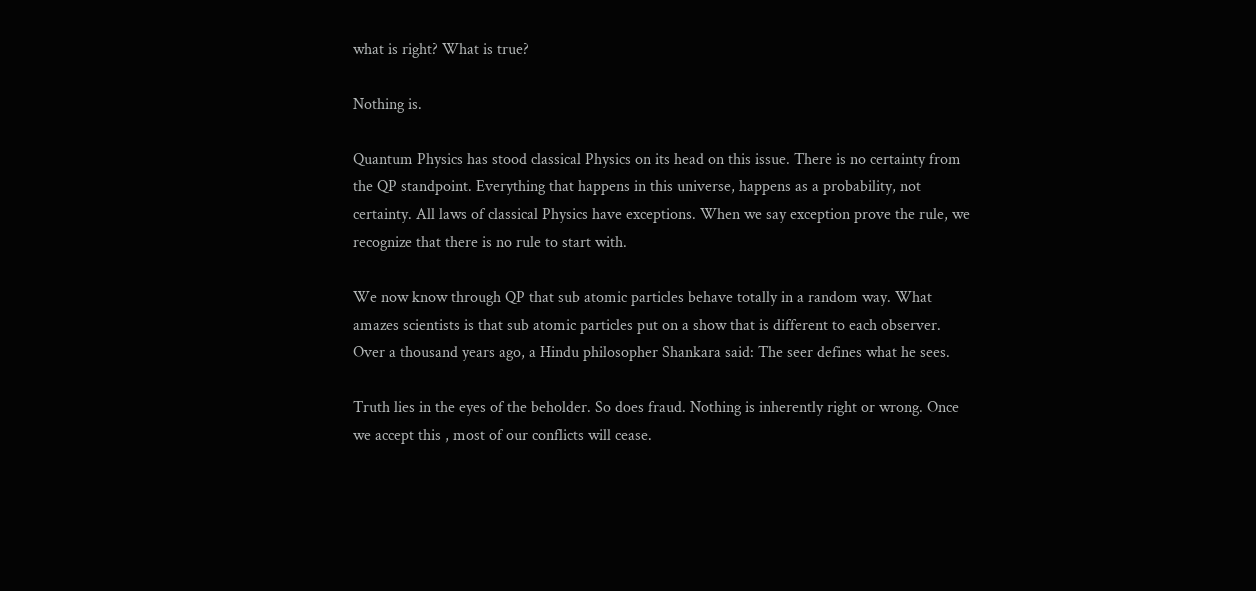what is right? What is true?

Nothing is.

Quantum Physics has stood classical Physics on its head on this issue. There is no certainty from the QP standpoint. Everything that happens in this universe, happens as a probability, not certainty. All laws of classical Physics have exceptions. When we say exception prove the rule, we recognize that there is no rule to start with.

We now know through QP that sub atomic particles behave totally in a random way. What amazes scientists is that sub atomic particles put on a show that is different to each observer. Over a thousand years ago, a Hindu philosopher Shankara said: The seer defines what he sees.

Truth lies in the eyes of the beholder. So does fraud. Nothing is inherently right or wrong. Once we accept this , most of our conflicts will cease.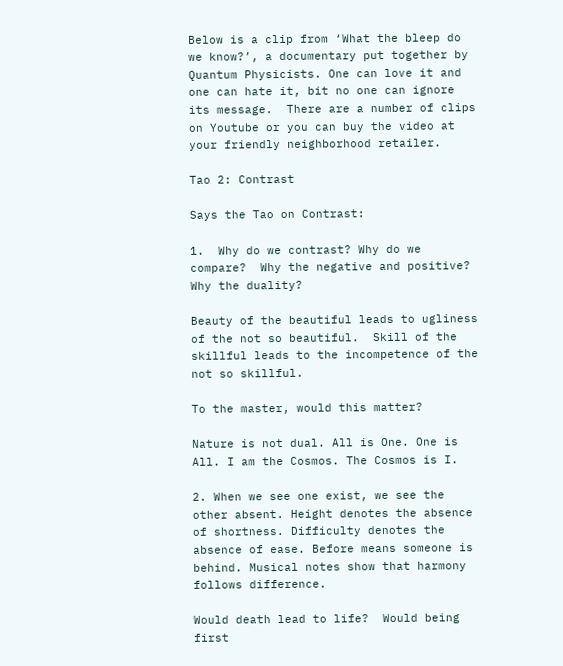Below is a clip from ‘What the bleep do we know?’, a documentary put together by Quantum Physicists. One can love it and one can hate it, bit no one can ignore its message.  There are a number of clips on Youtube or you can buy the video at your friendly neighborhood retailer.

Tao 2: Contrast

Says the Tao on Contrast:

1.  Why do we contrast? Why do we compare?  Why the negative and positive? Why the duality?

Beauty of the beautiful leads to ugliness of the not so beautiful.  Skill of the skillful leads to the incompetence of the not so skillful.

To the master, would this matter?

Nature is not dual. All is One. One is All. I am the Cosmos. The Cosmos is I.

2. When we see one exist, we see the other absent. Height denotes the absence of shortness. Difficulty denotes the absence of ease. Before means someone is behind. Musical notes show that harmony follows difference.

Would death lead to life?  Would being first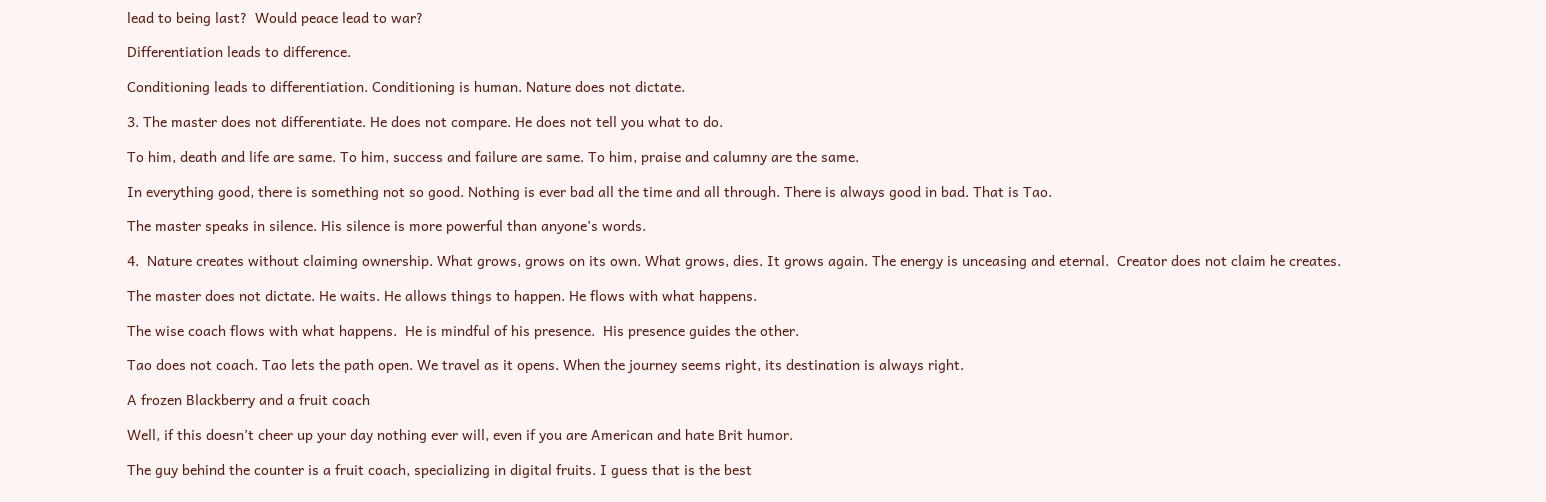lead to being last?  Would peace lead to war?

Differentiation leads to difference.

Conditioning leads to differentiation. Conditioning is human. Nature does not dictate.

3. The master does not differentiate. He does not compare. He does not tell you what to do.

To him, death and life are same. To him, success and failure are same. To him, praise and calumny are the same.

In everything good, there is something not so good. Nothing is ever bad all the time and all through. There is always good in bad. That is Tao.

The master speaks in silence. His silence is more powerful than anyone’s words.

4.  Nature creates without claiming ownership. What grows, grows on its own. What grows, dies. It grows again. The energy is unceasing and eternal.  Creator does not claim he creates.

The master does not dictate. He waits. He allows things to happen. He flows with what happens.

The wise coach flows with what happens.  He is mindful of his presence.  His presence guides the other.

Tao does not coach. Tao lets the path open. We travel as it opens. When the journey seems right, its destination is always right.

A frozen Blackberry and a fruit coach

Well, if this doesn’t cheer up your day nothing ever will, even if you are American and hate Brit humor.

The guy behind the counter is a fruit coach, specializing in digital fruits. I guess that is the best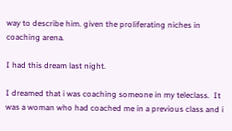way to describe him. given the proliferating niches in coaching arena.

I had this dream last night.

I dreamed that i was coaching someone in my teleclass.  It was a woman who had coached me in a previous class and i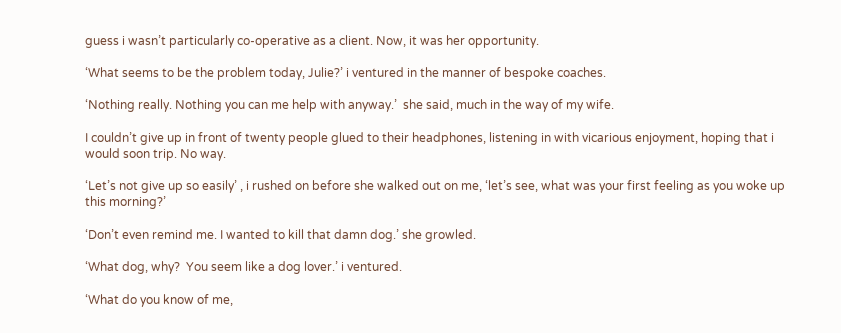guess i wasn’t particularly co-operative as a client. Now, it was her opportunity.

‘What seems to be the problem today, Julie?’ i ventured in the manner of bespoke coaches.

‘Nothing really. Nothing you can me help with anyway.’  she said, much in the way of my wife.

I couldn’t give up in front of twenty people glued to their headphones, listening in with vicarious enjoyment, hoping that i would soon trip. No way.

‘Let’s not give up so easily’ , i rushed on before she walked out on me, ‘let’s see, what was your first feeling as you woke up this morning?’

‘Don’t even remind me. I wanted to kill that damn dog.’ she growled.

‘What dog, why?  You seem like a dog lover.’ i ventured.

‘What do you know of me,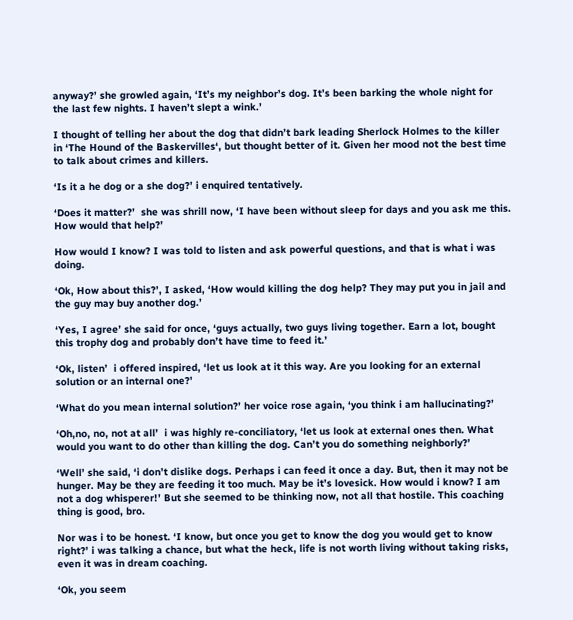anyway?’ she growled again, ‘It’s my neighbor’s dog. It’s been barking the whole night for the last few nights. I haven’t slept a wink.’

I thought of telling her about the dog that didn’t bark leading Sherlock Holmes to the killer in ‘The Hound of the Baskervilles‘, but thought better of it. Given her mood not the best time to talk about crimes and killers.

‘Is it a he dog or a she dog?’ i enquired tentatively.

‘Does it matter?’  she was shrill now, ‘I have been without sleep for days and you ask me this. How would that help?’

How would I know? I was told to listen and ask powerful questions, and that is what i was doing.

‘Ok, How about this?’, I asked, ‘How would killing the dog help? They may put you in jail and the guy may buy another dog.’

‘Yes, I agree’ she said for once, ‘guys actually, two guys living together. Earn a lot, bought this trophy dog and probably don’t have time to feed it.’

‘Ok, listen’  i offered inspired, ‘let us look at it this way. Are you looking for an external solution or an internal one?’

‘What do you mean internal solution?’ her voice rose again, ‘you think i am hallucinating?’

‘Oh,no, no, not at all’  i was highly re-conciliatory, ‘let us look at external ones then. What would you want to do other than killing the dog. Can’t you do something neighborly?’

‘Well’ she said, ‘i don’t dislike dogs. Perhaps i can feed it once a day. But, then it may not be hunger. May be they are feeding it too much. May be it’s lovesick. How would i know? I am not a dog whisperer!’ But she seemed to be thinking now, not all that hostile. This coaching thing is good, bro.

Nor was i to be honest. ‘I know, but once you get to know the dog you would get to know right?’ i was talking a chance, but what the heck, life is not worth living without taking risks, even it was in dream coaching.

‘Ok, you seem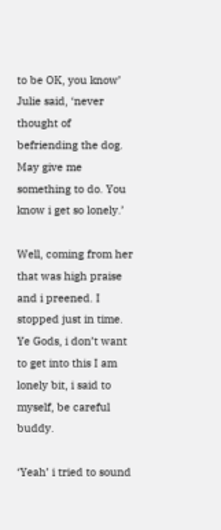to be OK, you know’  Julie said, ‘never thought of befriending the dog. May give me something to do. You know i get so lonely.’

Well, coming from her that was high praise and i preened. I stopped just in time. Ye Gods, i don’t want to get into this I am lonely bit, i said to myself, be careful buddy.

‘Yeah’ i tried to sound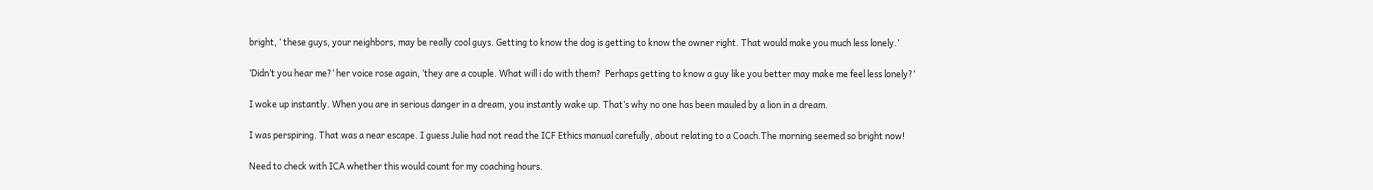bright, ‘ these guys, your neighbors, may be really cool guys. Getting to know the dog is getting to know the owner right. That would make you much less lonely.’

‘Didn’t you hear me?’ her voice rose again, ‘they are a couple. What will i do with them?  Perhaps getting to know a guy like you better may make me feel less lonely?’

I woke up instantly. When you are in serious danger in a dream, you instantly wake up. That’s why no one has been mauled by a lion in a dream.

I was perspiring. That was a near escape. I guess Julie had not read the ICF Ethics manual carefully, about relating to a Coach.The morning seemed so bright now!

Need to check with ICA whether this would count for my coaching hours.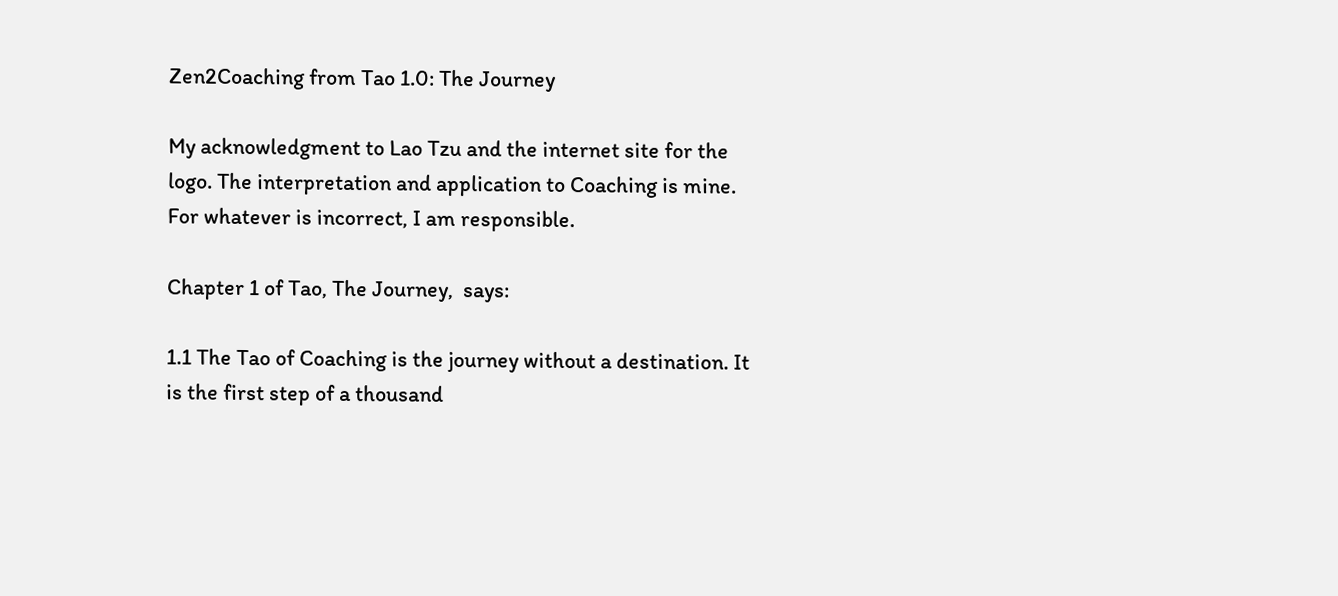Zen2Coaching from Tao 1.0: The Journey

My acknowledgment to Lao Tzu and the internet site for the logo. The interpretation and application to Coaching is mine. For whatever is incorrect, I am responsible.

Chapter 1 of Tao, The Journey,  says:

1.1 The Tao of Coaching is the journey without a destination. It is the first step of a thousand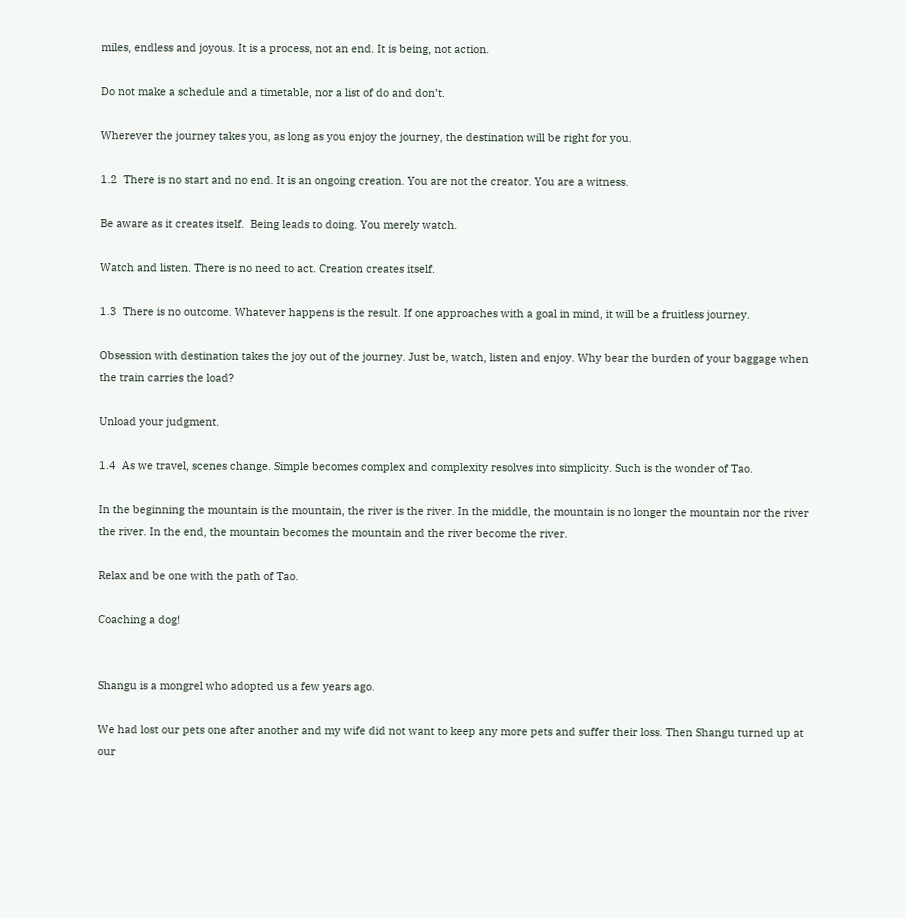miles, endless and joyous. It is a process, not an end. It is being, not action.

Do not make a schedule and a timetable, nor a list of do and don’t.

Wherever the journey takes you, as long as you enjoy the journey, the destination will be right for you.

1.2  There is no start and no end. It is an ongoing creation. You are not the creator. You are a witness.

Be aware as it creates itself.  Being leads to doing. You merely watch.

Watch and listen. There is no need to act. Creation creates itself.

1.3  There is no outcome. Whatever happens is the result. If one approaches with a goal in mind, it will be a fruitless journey.

Obsession with destination takes the joy out of the journey. Just be, watch, listen and enjoy. Why bear the burden of your baggage when the train carries the load?

Unload your judgment.

1.4  As we travel, scenes change. Simple becomes complex and complexity resolves into simplicity. Such is the wonder of Tao.

In the beginning the mountain is the mountain, the river is the river. In the middle, the mountain is no longer the mountain nor the river the river. In the end, the mountain becomes the mountain and the river become the river.

Relax and be one with the path of Tao.

Coaching a dog!


Shangu is a mongrel who adopted us a few years ago.

We had lost our pets one after another and my wife did not want to keep any more pets and suffer their loss. Then Shangu turned up at our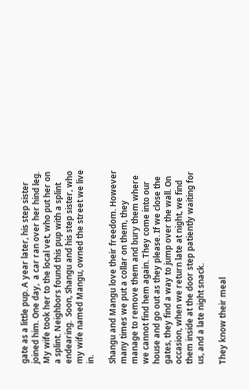gate as a little pup. A year later, his step sister joined him. One day,  a car ran over her hind leg. My wife took her to the local vet, who put her on a splint. Neighbors found this pup with a splint endearing.  Soon, Shangu and his step sister, who my wife named Mangu, owned the street we live in.

Shangu and Mangu love their freedom. However many times we put a collar on them, they manage to remove them and bury them where we cannot find hem again. They come into our house and go out as they please. If we close the gates, they find a way to jump over the wall. On occasion, when we return late at night, we find them inside at the door step patiently waiting for us, and a late night snack.

They know their meal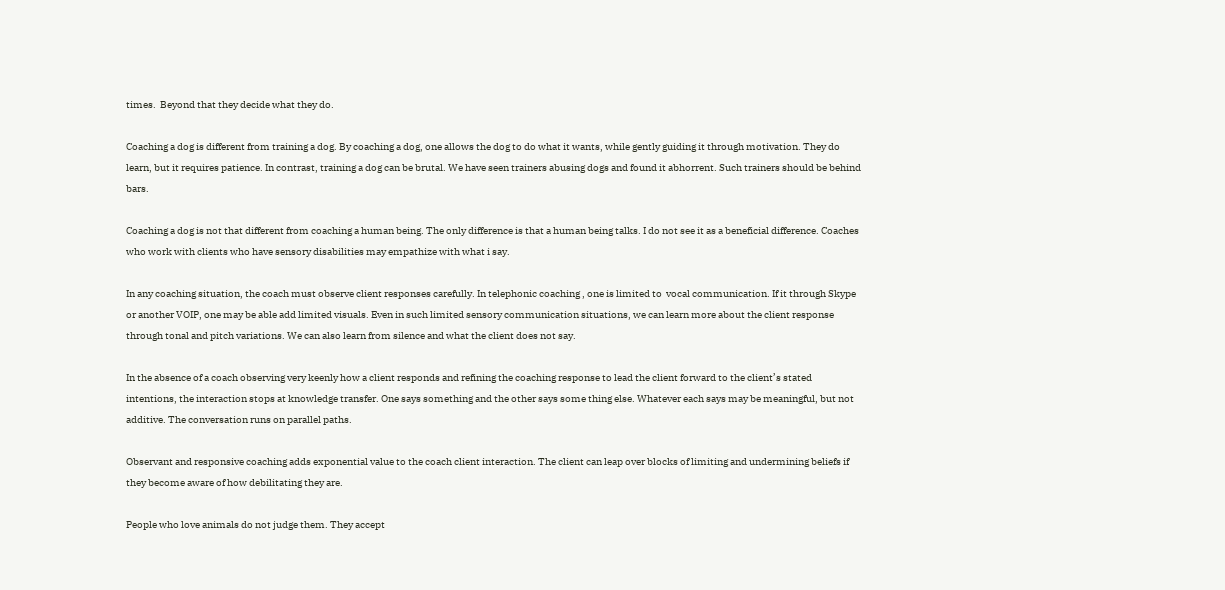times.  Beyond that they decide what they do.

Coaching a dog is different from training a dog. By coaching a dog, one allows the dog to do what it wants, while gently guiding it through motivation. They do learn, but it requires patience. In contrast, training a dog can be brutal. We have seen trainers abusing dogs and found it abhorrent. Such trainers should be behind bars.

Coaching a dog is not that different from coaching a human being. The only difference is that a human being talks. I do not see it as a beneficial difference. Coaches who work with clients who have sensory disabilities may empathize with what i say.

In any coaching situation, the coach must observe client responses carefully. In telephonic coaching , one is limited to  vocal communication. If it through Skype or another VOIP, one may be able add limited visuals. Even in such limited sensory communication situations, we can learn more about the client response through tonal and pitch variations. We can also learn from silence and what the client does not say.

In the absence of a coach observing very keenly how a client responds and refining the coaching response to lead the client forward to the client’s stated intentions, the interaction stops at knowledge transfer. One says something and the other says some thing else. Whatever each says may be meaningful, but not additive. The conversation runs on parallel paths.

Observant and responsive coaching adds exponential value to the coach client interaction. The client can leap over blocks of limiting and undermining beliefs if they become aware of how debilitating they are.

People who love animals do not judge them. They accept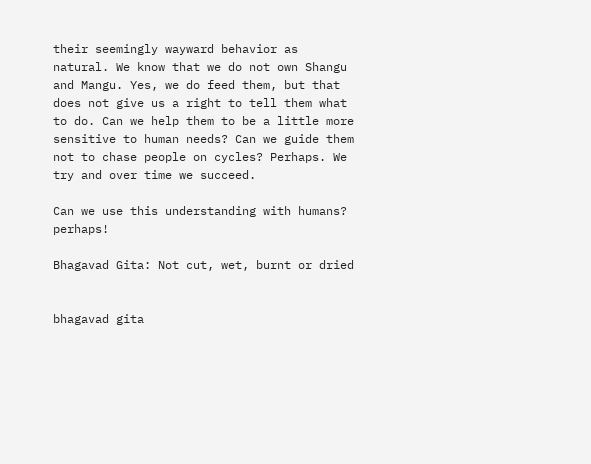their seemingly wayward behavior as natural. We know that we do not own Shangu and Mangu. Yes, we do feed them, but that does not give us a right to tell them what to do. Can we help them to be a little more sensitive to human needs? Can we guide them not to chase people on cycles? Perhaps. We try and over time we succeed.

Can we use this understanding with humans? perhaps!

Bhagavad Gita: Not cut, wet, burnt or dried


bhagavad gita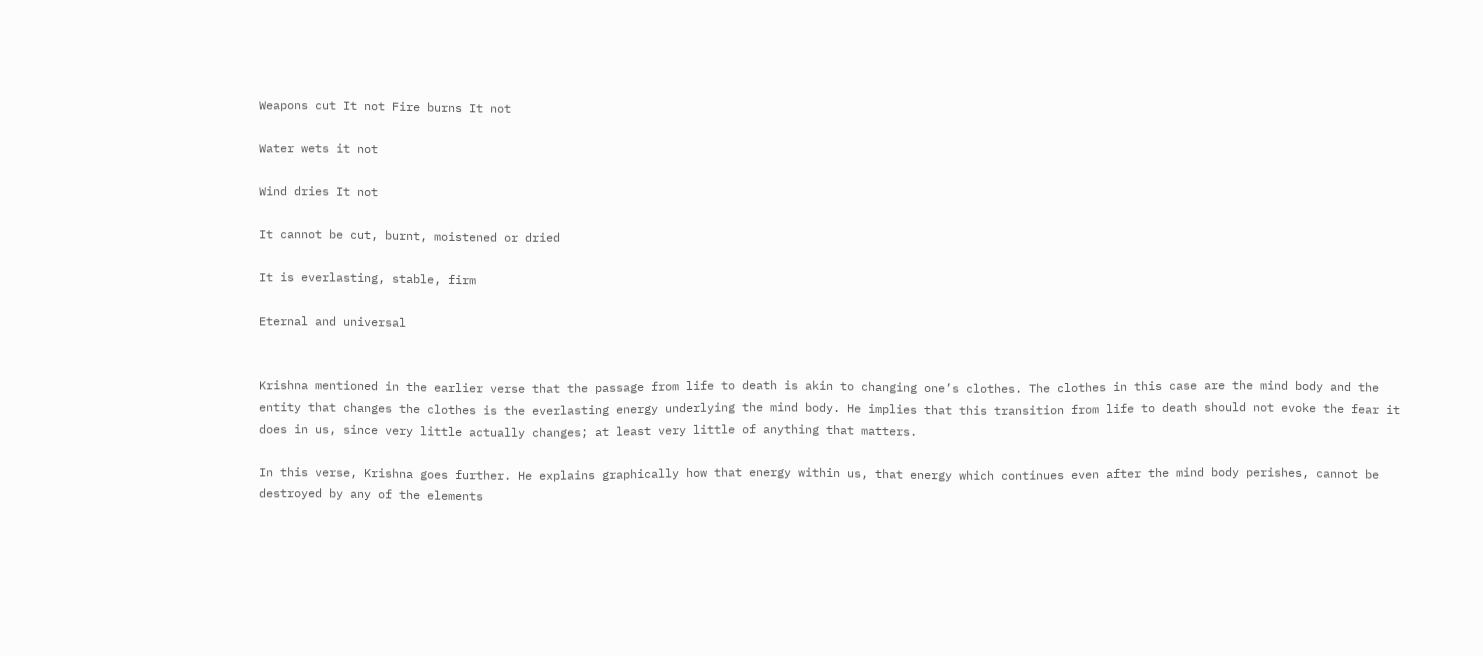Weapons cut It not Fire burns It not

Water wets it not

Wind dries It not

It cannot be cut, burnt, moistened or dried

It is everlasting, stable, firm

Eternal and universal


Krishna mentioned in the earlier verse that the passage from life to death is akin to changing one’s clothes. The clothes in this case are the mind body and the entity that changes the clothes is the everlasting energy underlying the mind body. He implies that this transition from life to death should not evoke the fear it does in us, since very little actually changes; at least very little of anything that matters.

In this verse, Krishna goes further. He explains graphically how that energy within us, that energy which continues even after the mind body perishes, cannot be destroyed by any of the elements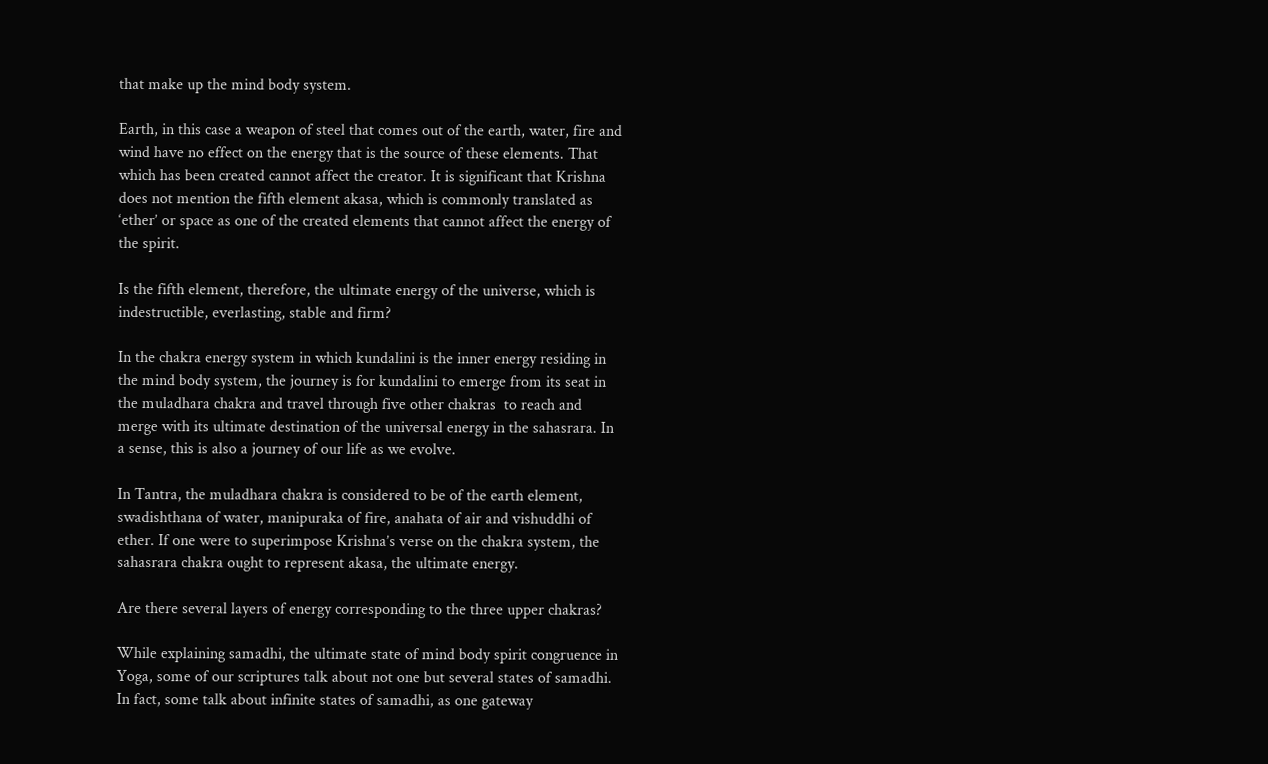that make up the mind body system.

Earth, in this case a weapon of steel that comes out of the earth, water, fire and wind have no effect on the energy that is the source of these elements. That which has been created cannot affect the creator. It is significant that Krishna does not mention the fifth element akasa, which is commonly translated as ‘ether’ or space as one of the created elements that cannot affect the energy of the spirit.

Is the fifth element, therefore, the ultimate energy of the universe, which is indestructible, everlasting, stable and firm?

In the chakra energy system in which kundalini is the inner energy residing in the mind body system, the journey is for kundalini to emerge from its seat in the muladhara chakra and travel through five other chakras  to reach and merge with its ultimate destination of the universal energy in the sahasrara. In a sense, this is also a journey of our life as we evolve.

In Tantra, the muladhara chakra is considered to be of the earth element, swadishthana of water, manipuraka of fire, anahata of air and vishuddhi of ether. If one were to superimpose Krishna’s verse on the chakra system, the sahasrara chakra ought to represent akasa, the ultimate energy.

Are there several layers of energy corresponding to the three upper chakras?

While explaining samadhi, the ultimate state of mind body spirit congruence in Yoga, some of our scriptures talk about not one but several states of samadhi. In fact, some talk about infinite states of samadhi, as one gateway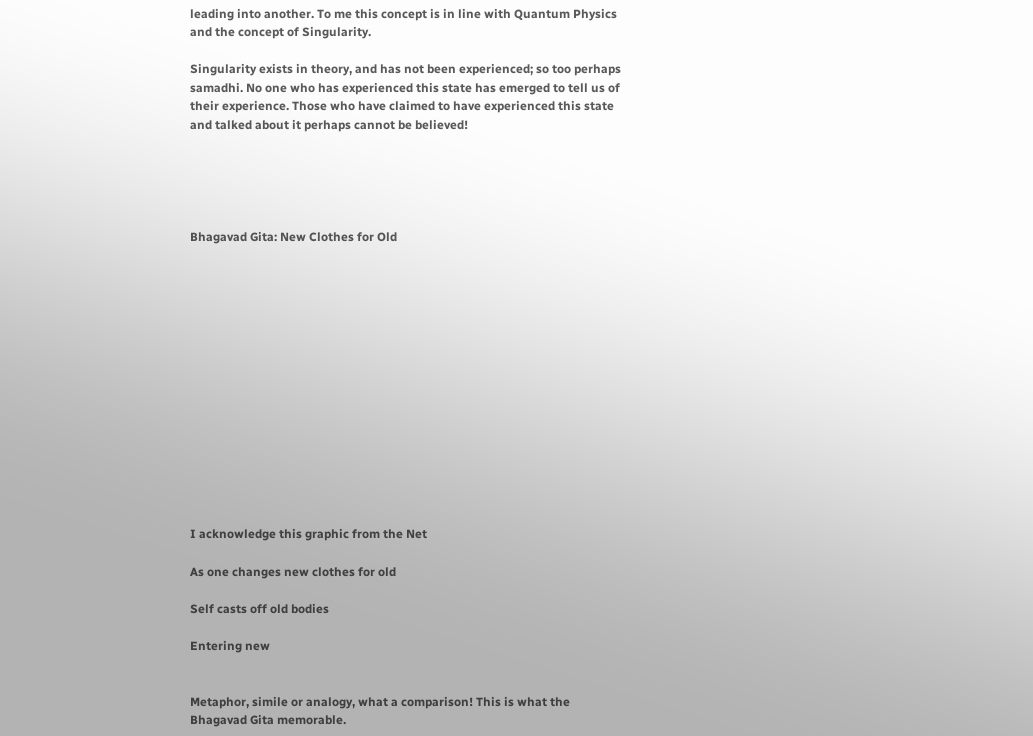leading into another. To me this concept is in line with Quantum Physics and the concept of Singularity.

Singularity exists in theory, and has not been experienced; so too perhaps samadhi. No one who has experienced this state has emerged to tell us of their experience. Those who have claimed to have experienced this state and talked about it perhaps cannot be believed!





Bhagavad Gita: New Clothes for Old















I acknowledge this graphic from the Net

As one changes new clothes for old

Self casts off old bodies

Entering new


Metaphor, simile or analogy, what a comparison! This is what the Bhagavad Gita memorable.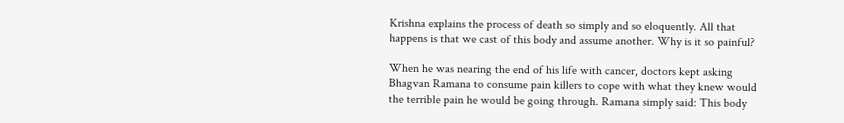Krishna explains the process of death so simply and so eloquently. All that happens is that we cast of this body and assume another. Why is it so painful?

When he was nearing the end of his life with cancer, doctors kept asking Bhagvan Ramana to consume pain killers to cope with what they knew would the terrible pain he would be going through. Ramana simply said: This body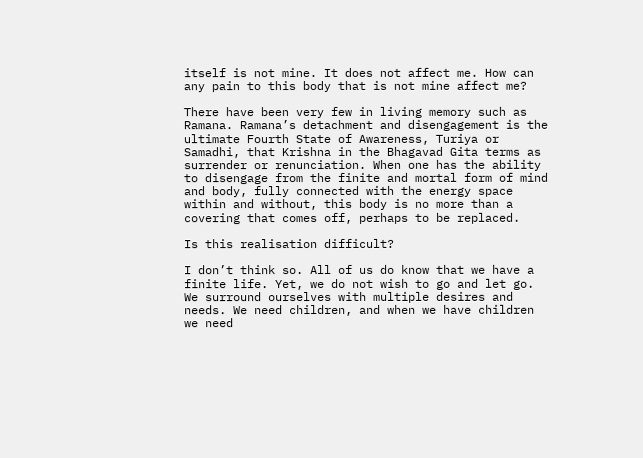itself is not mine. It does not affect me. How can any pain to this body that is not mine affect me?

There have been very few in living memory such as Ramana. Ramana’s detachment and disengagement is the ultimate Fourth State of Awareness, Turiya or Samadhi, that Krishna in the Bhagavad Gita terms as surrender or renunciation. When one has the ability to disengage from the finite and mortal form of mind and body, fully connected with the energy space within and without, this body is no more than a covering that comes off, perhaps to be replaced.

Is this realisation difficult?

I don’t think so. All of us do know that we have a finite life. Yet, we do not wish to go and let go. We surround ourselves with multiple desires and needs. We need children, and when we have children we need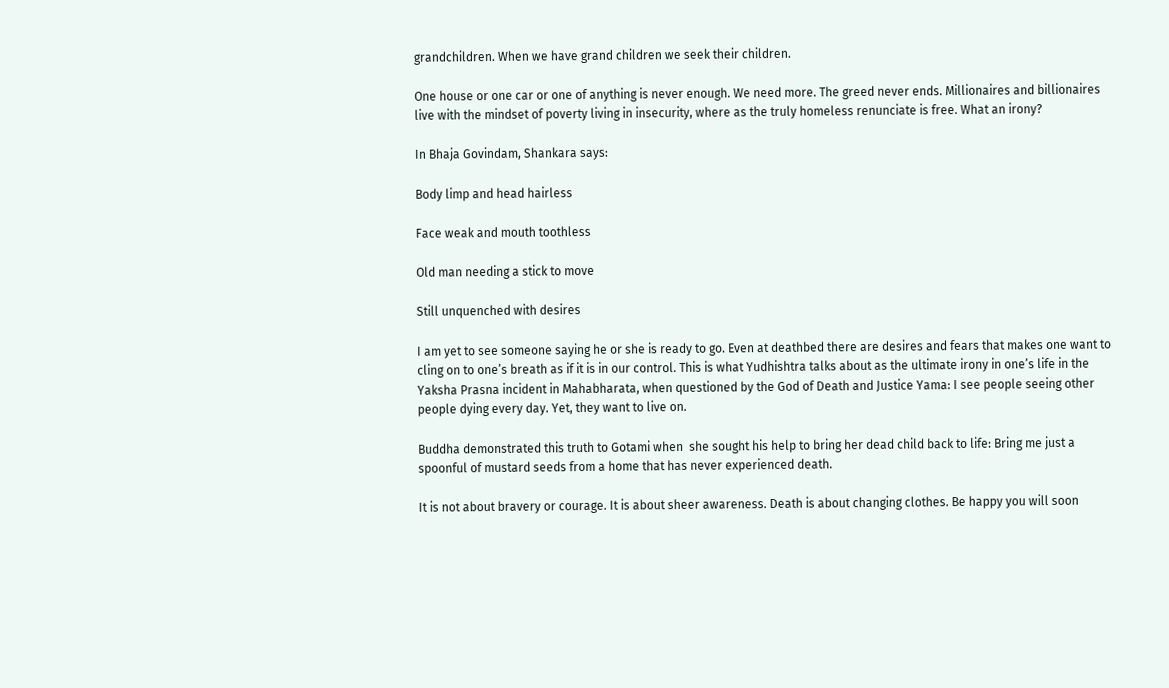grandchildren. When we have grand children we seek their children.

One house or one car or one of anything is never enough. We need more. The greed never ends. Millionaires and billionaires live with the mindset of poverty living in insecurity, where as the truly homeless renunciate is free. What an irony?

In Bhaja Govindam, Shankara says:

Body limp and head hairless

Face weak and mouth toothless

Old man needing a stick to move

Still unquenched with desires

I am yet to see someone saying he or she is ready to go. Even at deathbed there are desires and fears that makes one want to cling on to one’s breath as if it is in our control. This is what Yudhishtra talks about as the ultimate irony in one’s life in the Yaksha Prasna incident in Mahabharata, when questioned by the God of Death and Justice Yama: I see people seeing other people dying every day. Yet, they want to live on.

Buddha demonstrated this truth to Gotami when  she sought his help to bring her dead child back to life: Bring me just a spoonful of mustard seeds from a home that has never experienced death.

It is not about bravery or courage. It is about sheer awareness. Death is about changing clothes. Be happy you will soon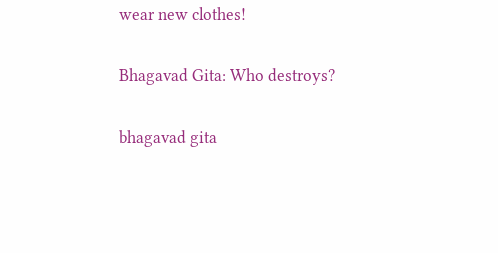wear new clothes!

Bhagavad Gita: Who destroys?

bhagavad gita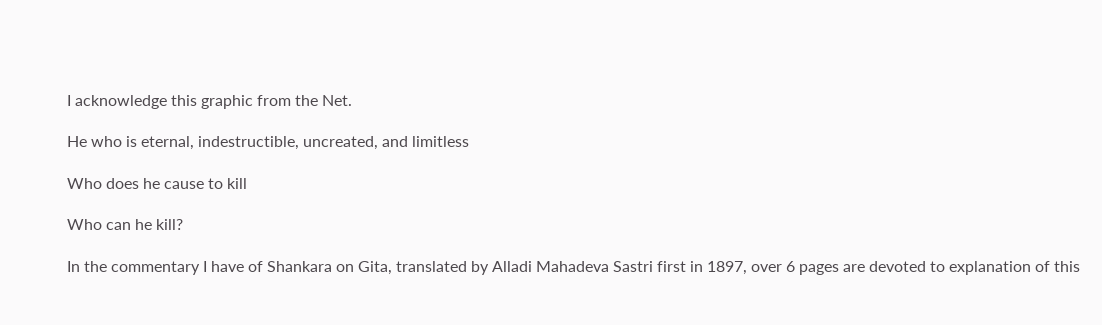I acknowledge this graphic from the Net.

He who is eternal, indestructible, uncreated, and limitless

Who does he cause to kill

Who can he kill?

In the commentary I have of Shankara on Gita, translated by Alladi Mahadeva Sastri first in 1897, over 6 pages are devoted to explanation of this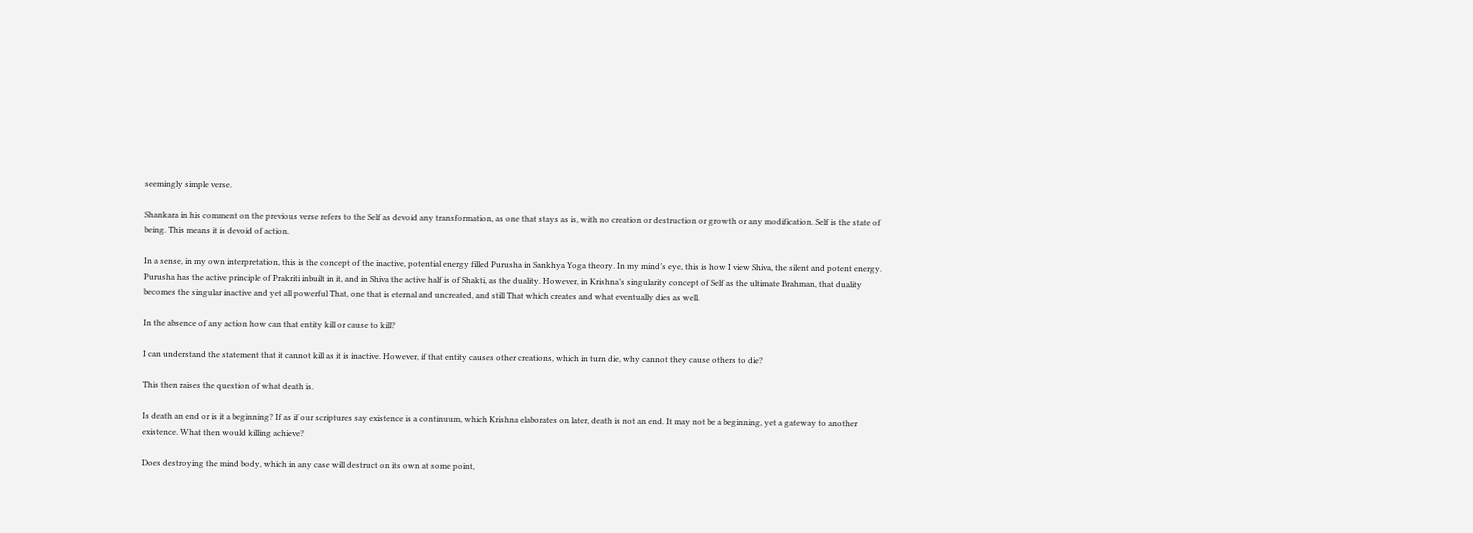seemingly simple verse.

Shankara in his comment on the previous verse refers to the Self as devoid any transformation, as one that stays as is, with no creation or destruction or growth or any modification. Self is the state of being. This means it is devoid of action.

In a sense, in my own interpretation, this is the concept of the inactive, potential energy filled Purusha in Sankhya Yoga theory. In my mind’s eye, this is how I view Shiva, the silent and potent energy. Purusha has the active principle of Prakriti inbuilt in it, and in Shiva the active half is of Shakti, as the duality. However, in Krishna’s singularity concept of Self as the ultimate Brahman, that duality becomes the singular inactive and yet all powerful That, one that is eternal and uncreated, and still That which creates and what eventually dies as well.

In the absence of any action how can that entity kill or cause to kill?

I can understand the statement that it cannot kill as it is inactive. However, if that entity causes other creations, which in turn die, why cannot they cause others to die?

This then raises the question of what death is.

Is death an end or is it a beginning? If as if our scriptures say existence is a continuum, which Krishna elaborates on later, death is not an end. It may not be a beginning, yet a gateway to another existence. What then would killing achieve?

Does destroying the mind body, which in any case will destruct on its own at some point,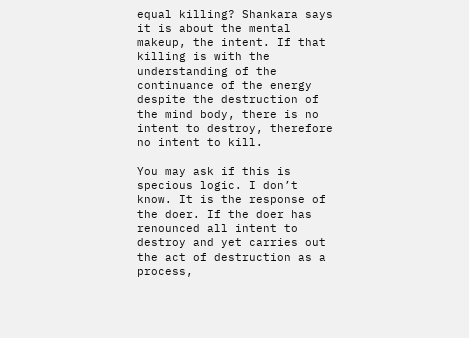equal killing? Shankara says it is about the mental makeup, the intent. If that killing is with the understanding of the continuance of the energy despite the destruction of the mind body, there is no intent to destroy, therefore no intent to kill.

You may ask if this is specious logic. I don’t know. It is the response of the doer. If the doer has renounced all intent to destroy and yet carries out the act of destruction as a process,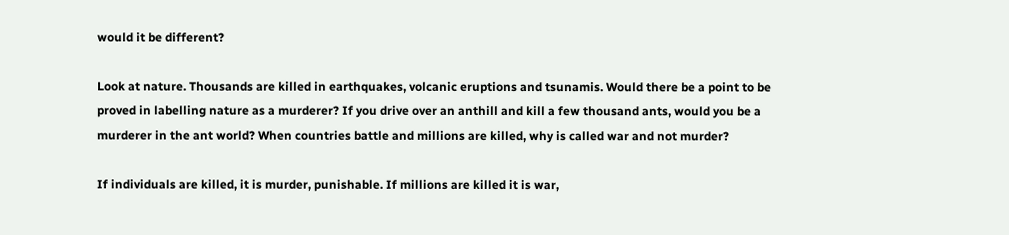would it be different?

Look at nature. Thousands are killed in earthquakes, volcanic eruptions and tsunamis. Would there be a point to be proved in labelling nature as a murderer? If you drive over an anthill and kill a few thousand ants, would you be a murderer in the ant world? When countries battle and millions are killed, why is called war and not murder?

If individuals are killed, it is murder, punishable. If millions are killed it is war,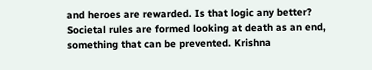and heroes are rewarded. Is that logic any better? Societal rules are formed looking at death as an end, something that can be prevented. Krishna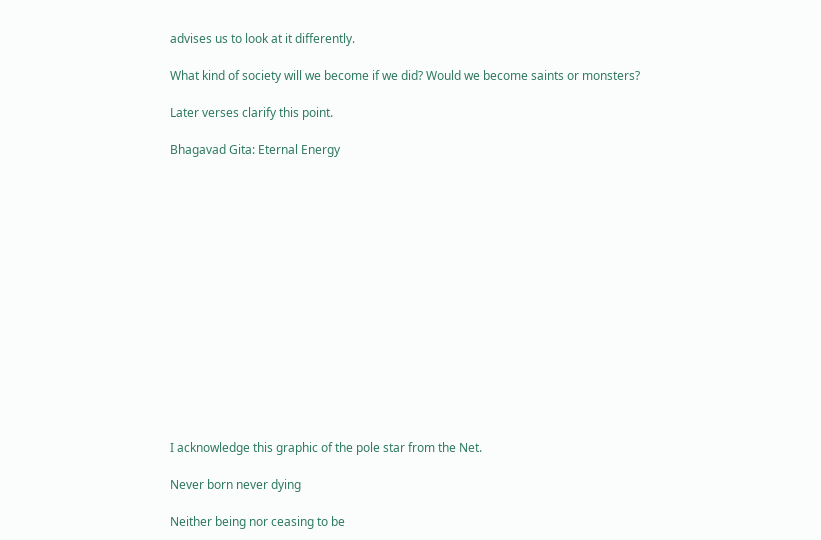advises us to look at it differently.

What kind of society will we become if we did? Would we become saints or monsters?

Later verses clarify this point.

Bhagavad Gita: Eternal Energy















I acknowledge this graphic of the pole star from the Net.

Never born never dying

Neither being nor ceasing to be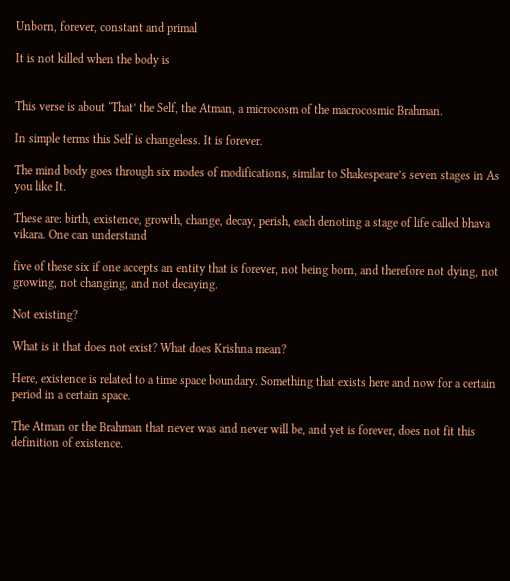Unborn, forever, constant and primal

It is not killed when the body is


This verse is about ‘That’ the Self, the Atman, a microcosm of the macrocosmic Brahman.

In simple terms this Self is changeless. It is forever.

The mind body goes through six modes of modifications, similar to Shakespeare’s seven stages in As you like It.

These are: birth, existence, growth, change, decay, perish, each denoting a stage of life called bhava vikara. One can understand

five of these six if one accepts an entity that is forever, not being born, and therefore not dying, not growing, not changing, and not decaying.

Not existing?

What is it that does not exist? What does Krishna mean?

Here, existence is related to a time space boundary. Something that exists here and now for a certain period in a certain space.

The Atman or the Brahman that never was and never will be, and yet is forever, does not fit this definition of existence.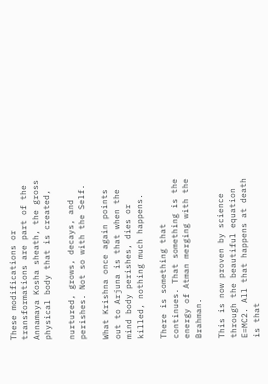These modifications or transformations are part of the Annamaya Kosha sheath, the gross physical body that is created,

nurtured, grows, decays, and perishes. Not so with the Self.

What Krishna once again points out to Arjuna is that when the mind body perishes, dies or killed, nothing much happens.

There is something that continues. That something is the energy of Atman merging with the Brahman.

This is now proven by science through the beautiful equation E=MC2. All that happens at death is that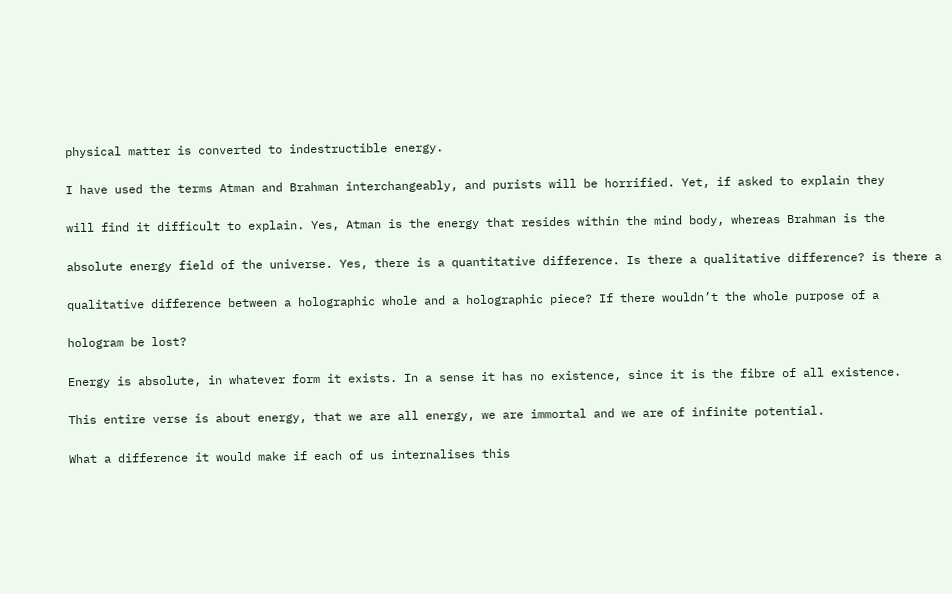physical matter is converted to indestructible energy.

I have used the terms Atman and Brahman interchangeably, and purists will be horrified. Yet, if asked to explain they

will find it difficult to explain. Yes, Atman is the energy that resides within the mind body, whereas Brahman is the

absolute energy field of the universe. Yes, there is a quantitative difference. Is there a qualitative difference? is there a

qualitative difference between a holographic whole and a holographic piece? If there wouldn’t the whole purpose of a

hologram be lost?

Energy is absolute, in whatever form it exists. In a sense it has no existence, since it is the fibre of all existence.

This entire verse is about energy, that we are all energy, we are immortal and we are of infinite potential.

What a difference it would make if each of us internalises this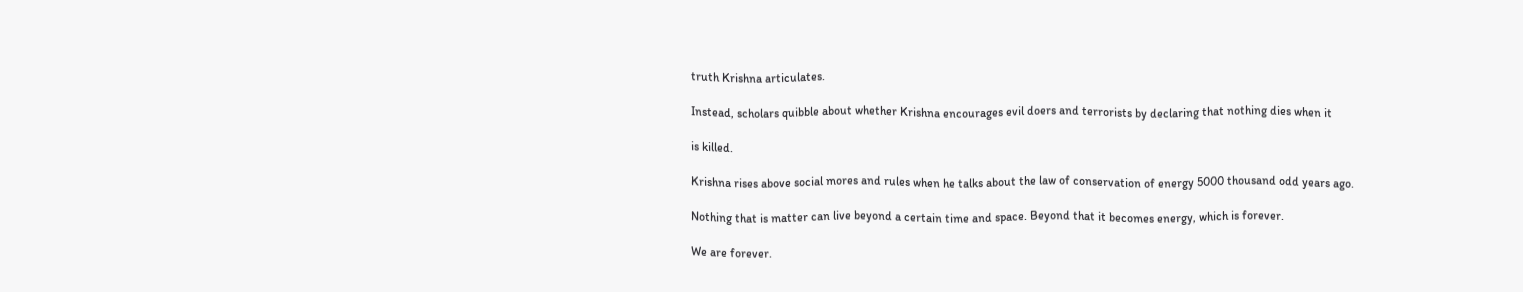truth Krishna articulates.

Instead, scholars quibble about whether Krishna encourages evil doers and terrorists by declaring that nothing dies when it

is killed.

Krishna rises above social mores and rules when he talks about the law of conservation of energy 5000 thousand odd years ago.

Nothing that is matter can live beyond a certain time and space. Beyond that it becomes energy, which is forever.

We are forever.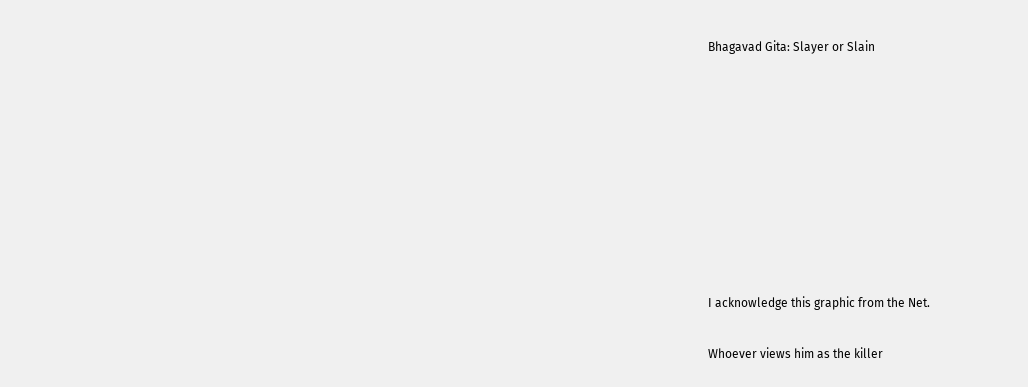Bhagavad Gita: Slayer or Slain









I acknowledge this graphic from the Net.

Whoever views him as the killer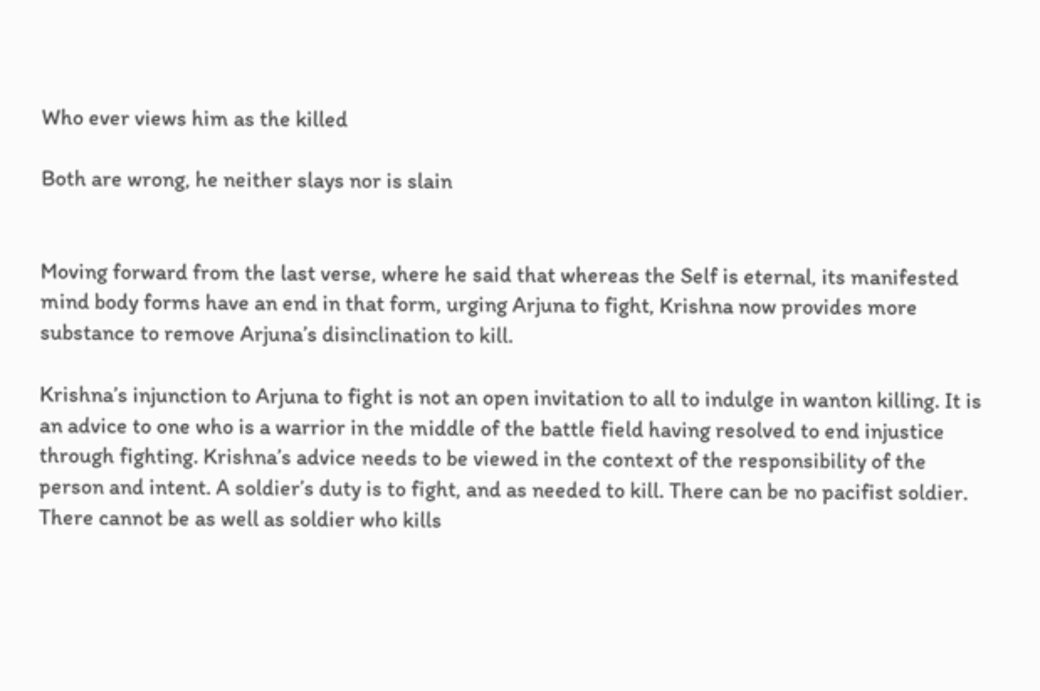Who ever views him as the killed

Both are wrong, he neither slays nor is slain


Moving forward from the last verse, where he said that whereas the Self is eternal, its manifested mind body forms have an end in that form, urging Arjuna to fight, Krishna now provides more substance to remove Arjuna’s disinclination to kill.

Krishna’s injunction to Arjuna to fight is not an open invitation to all to indulge in wanton killing. It is an advice to one who is a warrior in the middle of the battle field having resolved to end injustice through fighting. Krishna’s advice needs to be viewed in the context of the responsibility of the person and intent. A soldier’s duty is to fight, and as needed to kill. There can be no pacifist soldier. There cannot be as well as soldier who kills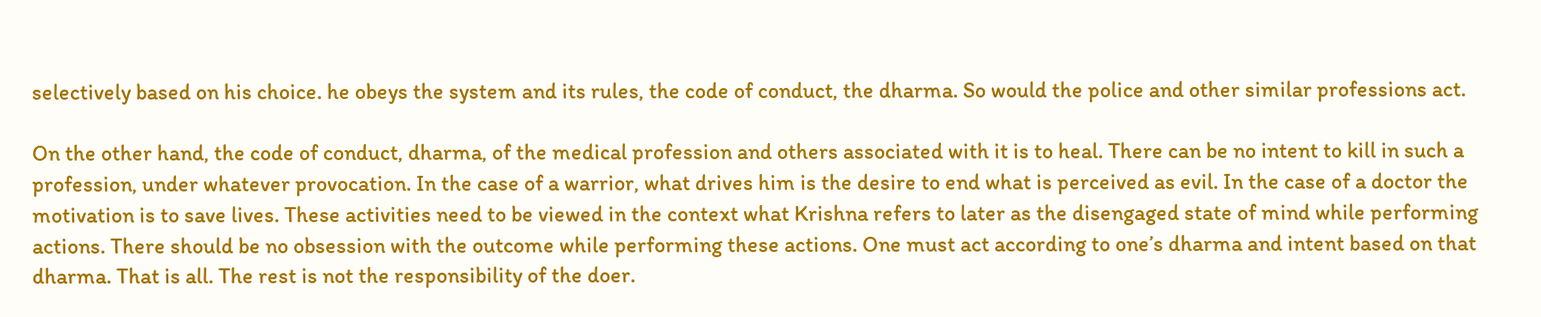selectively based on his choice. he obeys the system and its rules, the code of conduct, the dharma. So would the police and other similar professions act.

On the other hand, the code of conduct, dharma, of the medical profession and others associated with it is to heal. There can be no intent to kill in such a profession, under whatever provocation. In the case of a warrior, what drives him is the desire to end what is perceived as evil. In the case of a doctor the motivation is to save lives. These activities need to be viewed in the context what Krishna refers to later as the disengaged state of mind while performing actions. There should be no obsession with the outcome while performing these actions. One must act according to one’s dharma and intent based on that dharma. That is all. The rest is not the responsibility of the doer.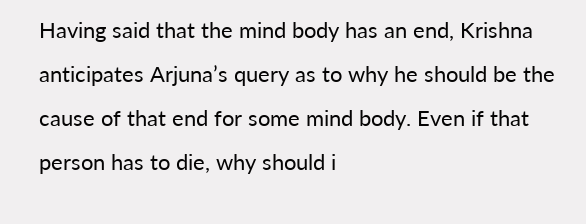Having said that the mind body has an end, Krishna anticipates Arjuna’s query as to why he should be the cause of that end for some mind body. Even if that person has to die, why should i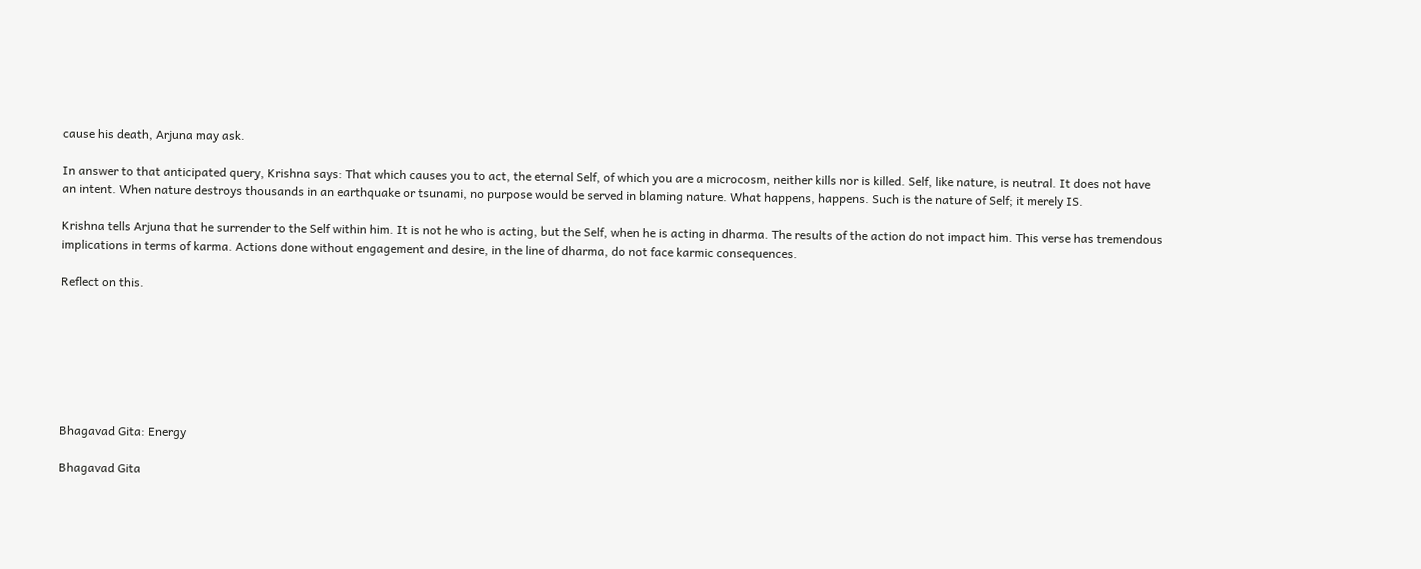cause his death, Arjuna may ask.

In answer to that anticipated query, Krishna says: That which causes you to act, the eternal Self, of which you are a microcosm, neither kills nor is killed. Self, like nature, is neutral. It does not have an intent. When nature destroys thousands in an earthquake or tsunami, no purpose would be served in blaming nature. What happens, happens. Such is the nature of Self; it merely IS.

Krishna tells Arjuna that he surrender to the Self within him. It is not he who is acting, but the Self, when he is acting in dharma. The results of the action do not impact him. This verse has tremendous implications in terms of karma. Actions done without engagement and desire, in the line of dharma, do not face karmic consequences.

Reflect on this.







Bhagavad Gita: Energy

Bhagavad Gita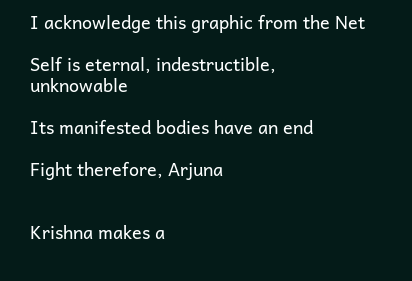I acknowledge this graphic from the Net

Self is eternal, indestructible, unknowable

Its manifested bodies have an end

Fight therefore, Arjuna


Krishna makes a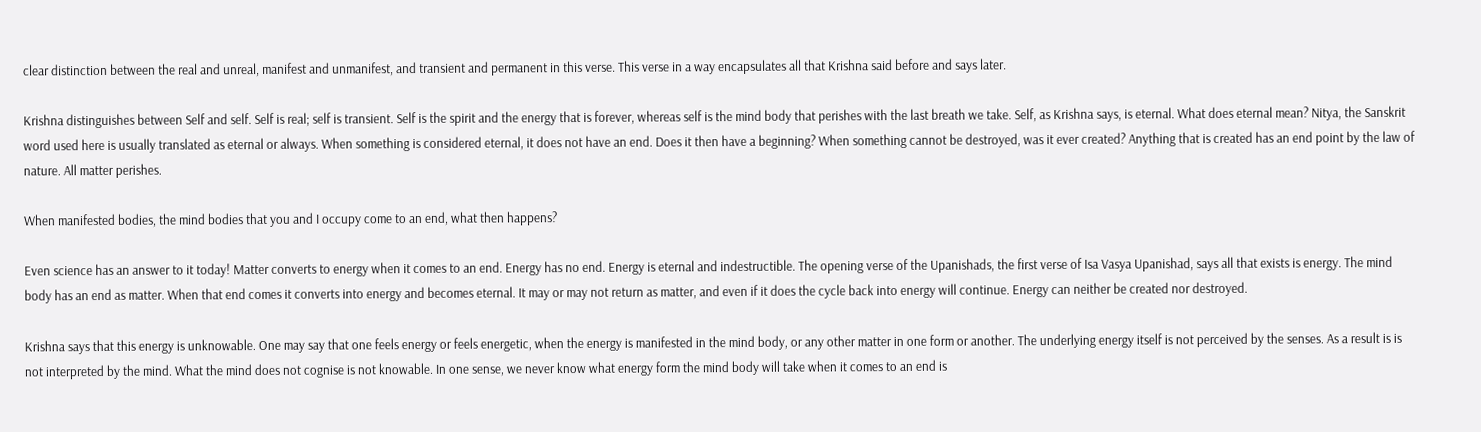clear distinction between the real and unreal, manifest and unmanifest, and transient and permanent in this verse. This verse in a way encapsulates all that Krishna said before and says later.

Krishna distinguishes between Self and self. Self is real; self is transient. Self is the spirit and the energy that is forever, whereas self is the mind body that perishes with the last breath we take. Self, as Krishna says, is eternal. What does eternal mean? Nitya, the Sanskrit word used here is usually translated as eternal or always. When something is considered eternal, it does not have an end. Does it then have a beginning? When something cannot be destroyed, was it ever created? Anything that is created has an end point by the law of nature. All matter perishes.

When manifested bodies, the mind bodies that you and I occupy come to an end, what then happens?

Even science has an answer to it today! Matter converts to energy when it comes to an end. Energy has no end. Energy is eternal and indestructible. The opening verse of the Upanishads, the first verse of Isa Vasya Upanishad, says all that exists is energy. The mind body has an end as matter. When that end comes it converts into energy and becomes eternal. It may or may not return as matter, and even if it does the cycle back into energy will continue. Energy can neither be created nor destroyed.

Krishna says that this energy is unknowable. One may say that one feels energy or feels energetic, when the energy is manifested in the mind body, or any other matter in one form or another. The underlying energy itself is not perceived by the senses. As a result is is not interpreted by the mind. What the mind does not cognise is not knowable. In one sense, we never know what energy form the mind body will take when it comes to an end is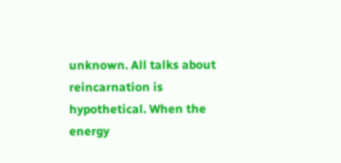unknown. All talks about reincarnation is hypothetical. When the energy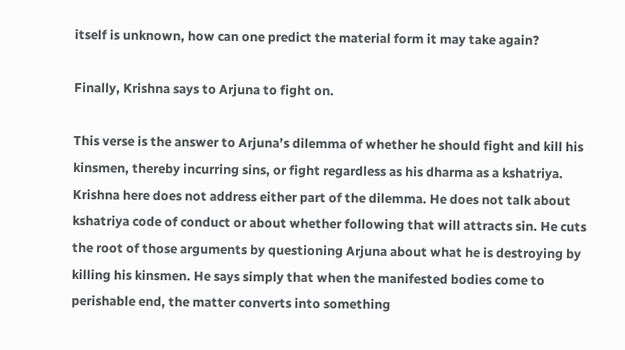itself is unknown, how can one predict the material form it may take again?

Finally, Krishna says to Arjuna to fight on.

This verse is the answer to Arjuna’s dilemma of whether he should fight and kill his kinsmen, thereby incurring sins, or fight regardless as his dharma as a kshatriya. Krishna here does not address either part of the dilemma. He does not talk about kshatriya code of conduct or about whether following that will attracts sin. He cuts the root of those arguments by questioning Arjuna about what he is destroying by killing his kinsmen. He says simply that when the manifested bodies come to perishable end, the matter converts into something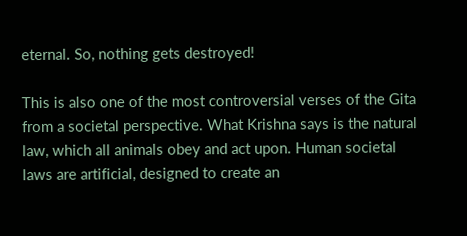eternal. So, nothing gets destroyed!

This is also one of the most controversial verses of the Gita from a societal perspective. What Krishna says is the natural law, which all animals obey and act upon. Human societal laws are artificial, designed to create an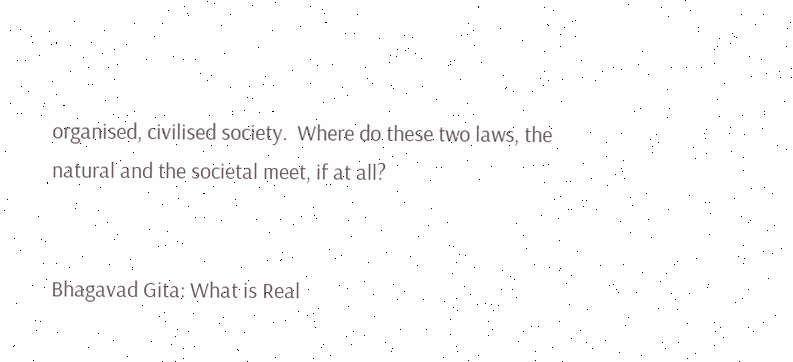organised, civilised society.  Where do these two laws, the natural and the societal meet, if at all?


Bhagavad Gita: What is Real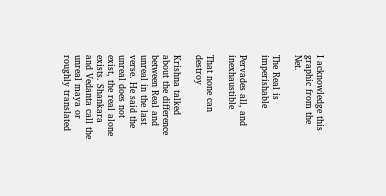I acknowledge this graphic from the Net.

The Real is imperishable

Pervades all, and inexhaustible

That none can destroy

Krishna talked about the difference between Real and unreal in the last verse. He said the unreal does not exist, the real alone exists. Shankara and Vedanta call the unreal maya or roughly translated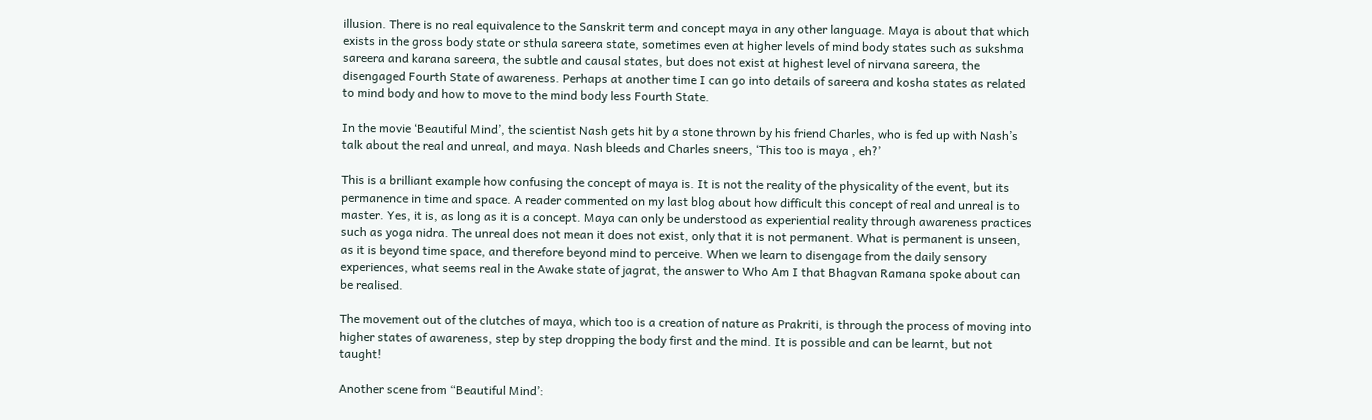illusion. There is no real equivalence to the Sanskrit term and concept maya in any other language. Maya is about that which exists in the gross body state or sthula sareera state, sometimes even at higher levels of mind body states such as sukshma sareera and karana sareera, the subtle and causal states, but does not exist at highest level of nirvana sareera, the disengaged Fourth State of awareness. Perhaps at another time I can go into details of sareera and kosha states as related to mind body and how to move to the mind body less Fourth State.

In the movie ‘Beautiful Mind’, the scientist Nash gets hit by a stone thrown by his friend Charles, who is fed up with Nash’s talk about the real and unreal, and maya. Nash bleeds and Charles sneers, ‘This too is maya , eh?’

This is a brilliant example how confusing the concept of maya is. It is not the reality of the physicality of the event, but its permanence in time and space. A reader commented on my last blog about how difficult this concept of real and unreal is to master. Yes, it is, as long as it is a concept. Maya can only be understood as experiential reality through awareness practices such as yoga nidra. The unreal does not mean it does not exist, only that it is not permanent. What is permanent is unseen, as it is beyond time space, and therefore beyond mind to perceive. When we learn to disengage from the daily sensory experiences, what seems real in the Awake state of jagrat, the answer to Who Am I that Bhagvan Ramana spoke about can be realised.

The movement out of the clutches of maya, which too is a creation of nature as Prakriti, is through the process of moving into higher states of awareness, step by step dropping the body first and the mind. It is possible and can be learnt, but not taught!

Another scene from “Beautiful Mind’: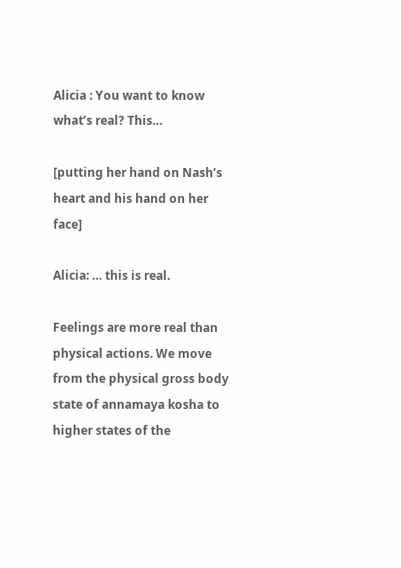Alicia : You want to know what’s real? This…

[putting her hand on Nash’s heart and his hand on her face]

Alicia: … this is real.

Feelings are more real than physical actions. We move from the physical gross body state of annamaya kosha to higher states of the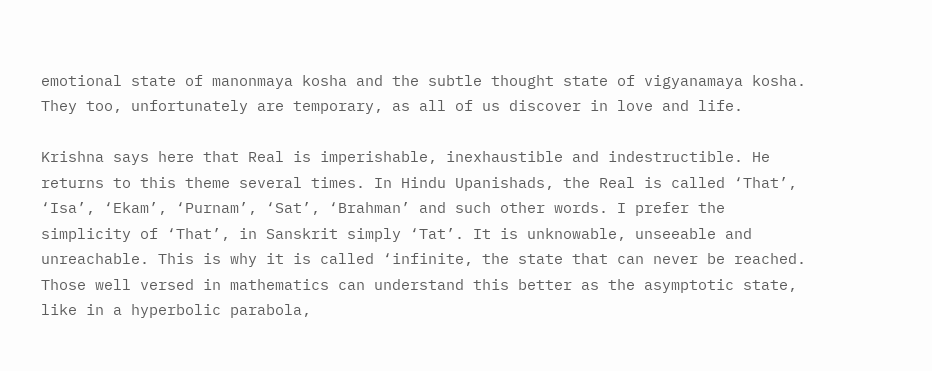emotional state of manonmaya kosha and the subtle thought state of vigyanamaya kosha. They too, unfortunately are temporary, as all of us discover in love and life.

Krishna says here that Real is imperishable, inexhaustible and indestructible. He returns to this theme several times. In Hindu Upanishads, the Real is called ‘That’, ‘Isa’, ‘Ekam’, ‘Purnam’, ‘Sat’, ‘Brahman’ and such other words. I prefer the simplicity of ‘That’, in Sanskrit simply ‘Tat’. It is unknowable, unseeable and unreachable. This is why it is called ‘infinite, the state that can never be reached. Those well versed in mathematics can understand this better as the asymptotic state, like in a hyperbolic parabola,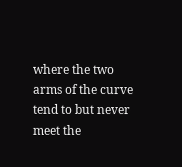where the two arms of the curve tend to but never meet the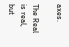axes.

The Real is real, but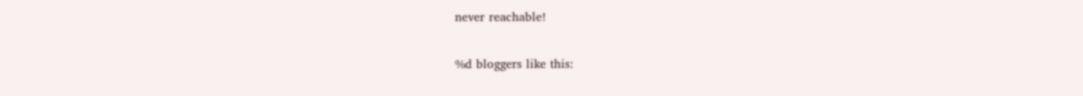never reachable!

%d bloggers like this: